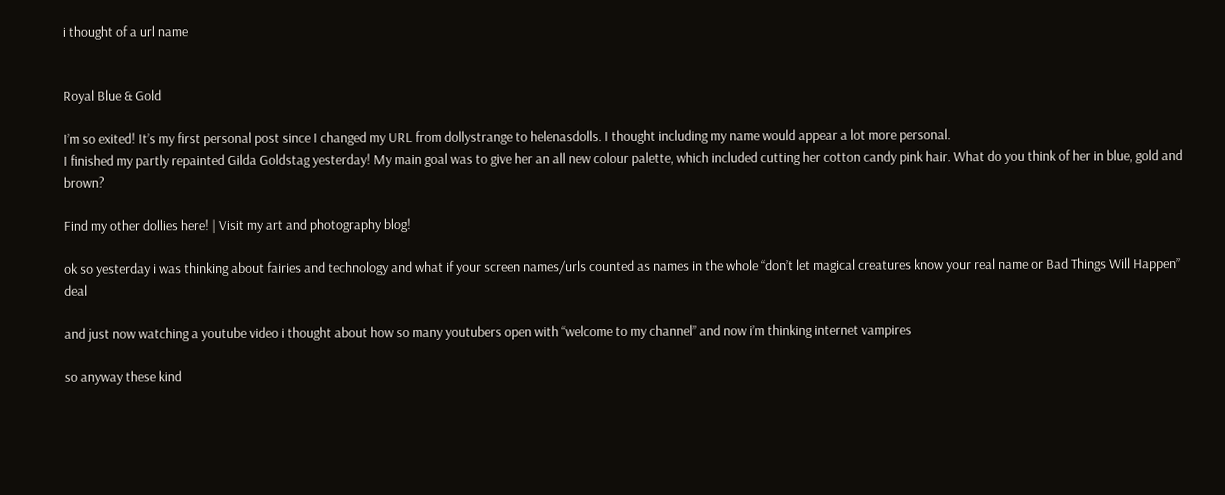i thought of a url name


Royal Blue & Gold

I’m so exited! It’s my first personal post since I changed my URL from dollystrange to helenasdolls. I thought including my name would appear a lot more personal.
I finished my partly repainted Gilda Goldstag yesterday! My main goal was to give her an all new colour palette, which included cutting her cotton candy pink hair. What do you think of her in blue, gold and brown?

Find my other dollies here! | Visit my art and photography blog!

ok so yesterday i was thinking about fairies and technology and what if your screen names/urls counted as names in the whole “don’t let magical creatures know your real name or Bad Things Will Happen” deal

and just now watching a youtube video i thought about how so many youtubers open with “welcome to my channel” and now i’m thinking internet vampires

so anyway these kind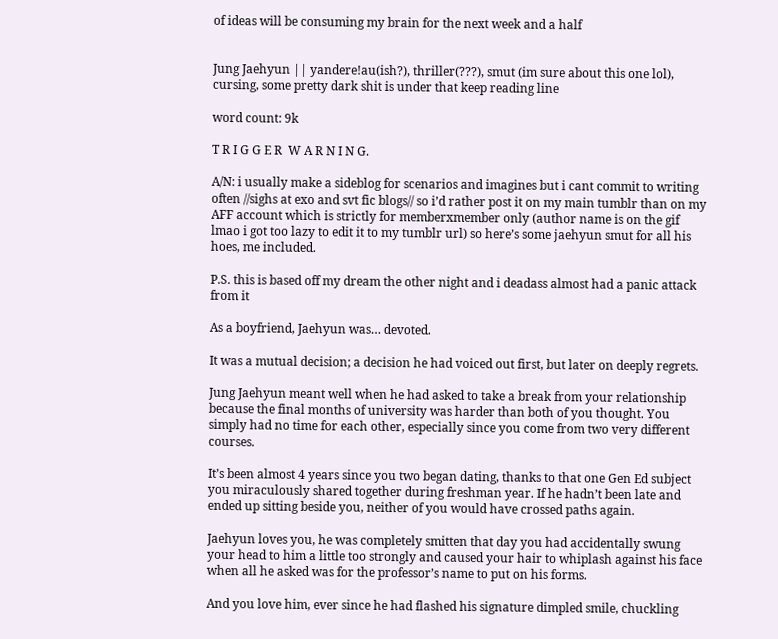of ideas will be consuming my brain for the next week and a half


Jung Jaehyun || yandere!au(ish?), thriller(???), smut (im sure about this one lol), cursing, some pretty dark shit is under that keep reading line

word count: 9k

T R I G G E R  W A R N I N G.

A/N: i usually make a sideblog for scenarios and imagines but i cant commit to writing often //sighs at exo and svt fic blogs// so i’d rather post it on my main tumblr than on my AFF account which is strictly for memberxmember only (author name is on the gif lmao i got too lazy to edit it to my tumblr url) so here’s some jaehyun smut for all his hoes, me included.

P.S. this is based off my dream the other night and i deadass almost had a panic attack from it

As a boyfriend, Jaehyun was… devoted.

It was a mutual decision; a decision he had voiced out first, but later on deeply regrets.

Jung Jaehyun meant well when he had asked to take a break from your relationship because the final months of university was harder than both of you thought. You simply had no time for each other, especially since you come from two very different courses.

It’s been almost 4 years since you two began dating, thanks to that one Gen Ed subject you miraculously shared together during freshman year. If he hadn’t been late and ended up sitting beside you, neither of you would have crossed paths again.

Jaehyun loves you, he was completely smitten that day you had accidentally swung your head to him a little too strongly and caused your hair to whiplash against his face when all he asked was for the professor’s name to put on his forms.

And you love him, ever since he had flashed his signature dimpled smile, chuckling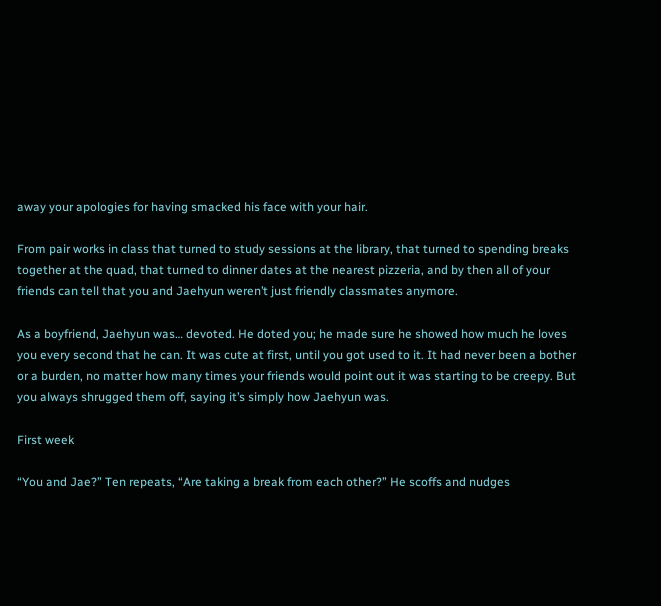away your apologies for having smacked his face with your hair.

From pair works in class that turned to study sessions at the library, that turned to spending breaks together at the quad, that turned to dinner dates at the nearest pizzeria, and by then all of your friends can tell that you and Jaehyun weren’t just friendly classmates anymore.

As a boyfriend, Jaehyun was… devoted. He doted you; he made sure he showed how much he loves you every second that he can. It was cute at first, until you got used to it. It had never been a bother or a burden, no matter how many times your friends would point out it was starting to be creepy. But you always shrugged them off, saying it’s simply how Jaehyun was.

First week

“You and Jae?” Ten repeats, “Are taking a break from each other?” He scoffs and nudges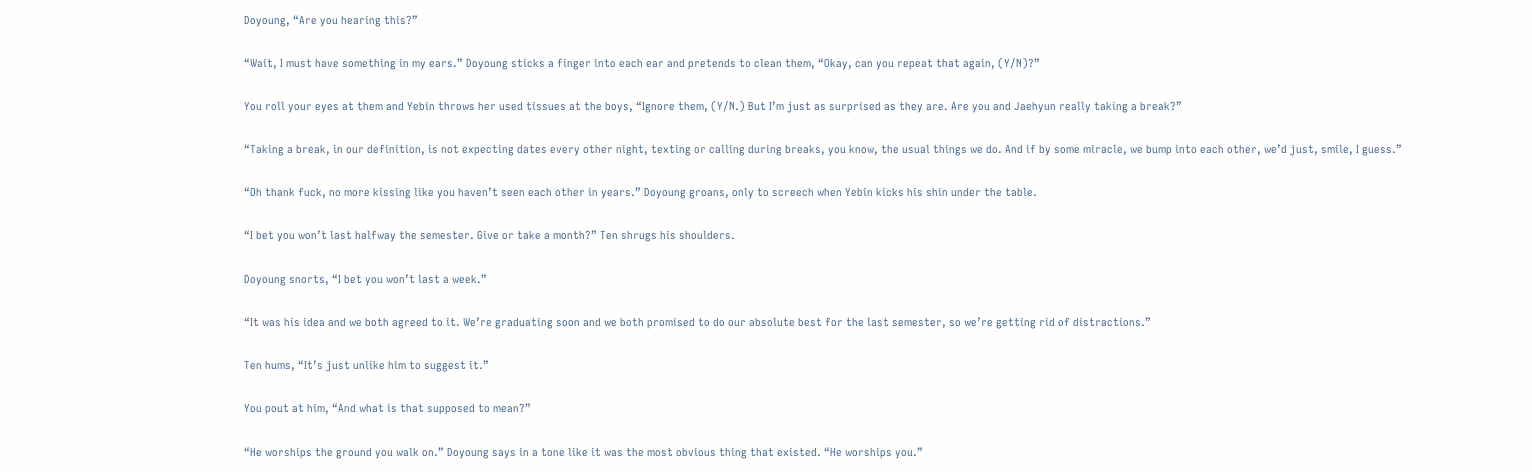Doyoung, “Are you hearing this?”

“Wait, I must have something in my ears.” Doyoung sticks a finger into each ear and pretends to clean them, “Okay, can you repeat that again, (Y/N)?”

You roll your eyes at them and Yebin throws her used tissues at the boys, “Ignore them, (Y/N.) But I’m just as surprised as they are. Are you and Jaehyun really taking a break?”

“Taking a break, in our definition, is not expecting dates every other night, texting or calling during breaks, you know, the usual things we do. And if by some miracle, we bump into each other, we’d just, smile, I guess.”

“Oh thank fuck, no more kissing like you haven’t seen each other in years.” Doyoung groans, only to screech when Yebin kicks his shin under the table.

“I bet you won’t last halfway the semester. Give or take a month?” Ten shrugs his shoulders.

Doyoung snorts, “I bet you won’t last a week.”

“It was his idea and we both agreed to it. We’re graduating soon and we both promised to do our absolute best for the last semester, so we’re getting rid of distractions.”

Ten hums, “It’s just unlike him to suggest it.”

You pout at him, “And what is that supposed to mean?”

“He worships the ground you walk on.” Doyoung says in a tone like it was the most obvious thing that existed. “He worships you.”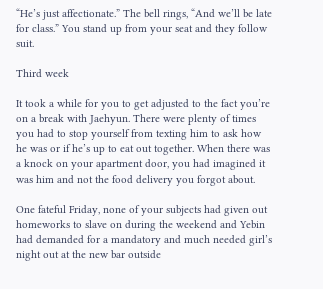“He’s just affectionate.” The bell rings, “And we’ll be late for class.” You stand up from your seat and they follow suit.

Third week

It took a while for you to get adjusted to the fact you’re on a break with Jaehyun. There were plenty of times you had to stop yourself from texting him to ask how he was or if he’s up to eat out together. When there was a knock on your apartment door, you had imagined it was him and not the food delivery you forgot about.

One fateful Friday, none of your subjects had given out homeworks to slave on during the weekend and Yebin had demanded for a mandatory and much needed girl’s night out at the new bar outside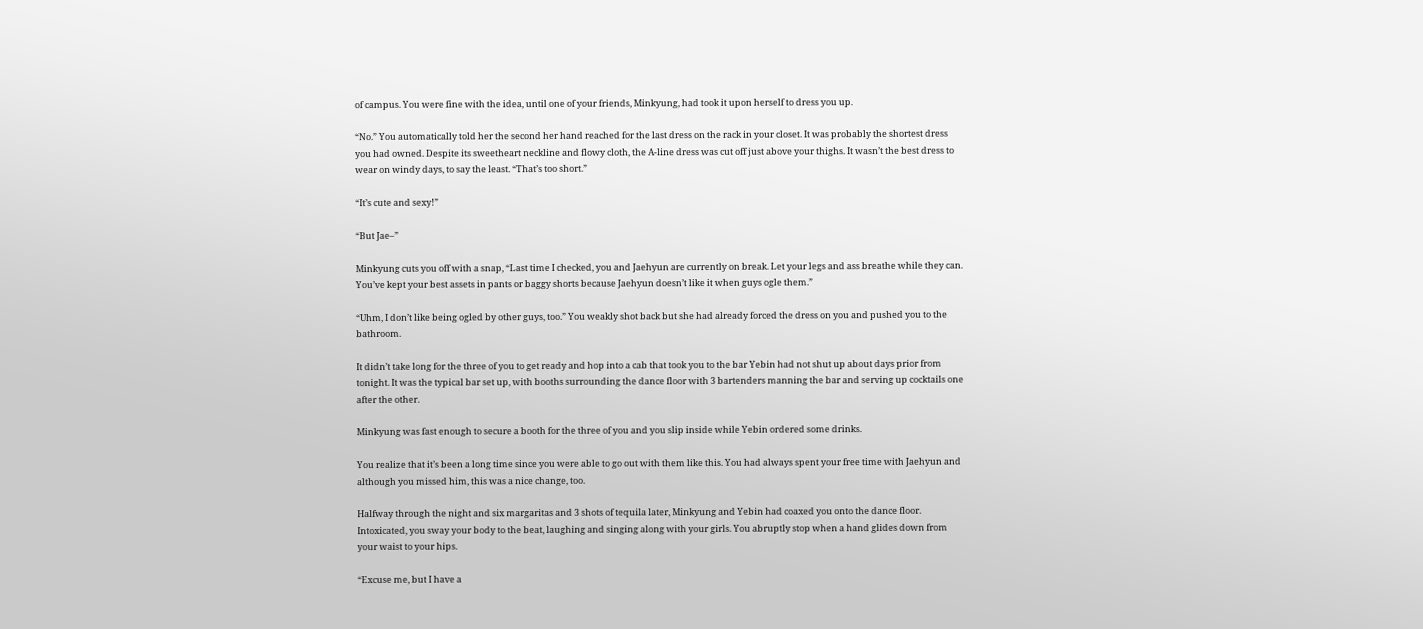of campus. You were fine with the idea, until one of your friends, Minkyung, had took it upon herself to dress you up.

“No.” You automatically told her the second her hand reached for the last dress on the rack in your closet. It was probably the shortest dress you had owned. Despite its sweetheart neckline and flowy cloth, the A-line dress was cut off just above your thighs. It wasn’t the best dress to wear on windy days, to say the least. “That’s too short.”

“It’s cute and sexy!”

“But Jae–”

Minkyung cuts you off with a snap, “Last time I checked, you and Jaehyun are currently on break. Let your legs and ass breathe while they can. You’ve kept your best assets in pants or baggy shorts because Jaehyun doesn’t like it when guys ogle them.”

“Uhm, I don’t like being ogled by other guys, too.” You weakly shot back but she had already forced the dress on you and pushed you to the bathroom.

It didn’t take long for the three of you to get ready and hop into a cab that took you to the bar Yebin had not shut up about days prior from tonight. It was the typical bar set up, with booths surrounding the dance floor with 3 bartenders manning the bar and serving up cocktails one after the other.

Minkyung was fast enough to secure a booth for the three of you and you slip inside while Yebin ordered some drinks.

You realize that it’s been a long time since you were able to go out with them like this. You had always spent your free time with Jaehyun and although you missed him, this was a nice change, too.

Halfway through the night and six margaritas and 3 shots of tequila later, Minkyung and Yebin had coaxed you onto the dance floor. Intoxicated, you sway your body to the beat, laughing and singing along with your girls. You abruptly stop when a hand glides down from your waist to your hips.

“Excuse me, but I have a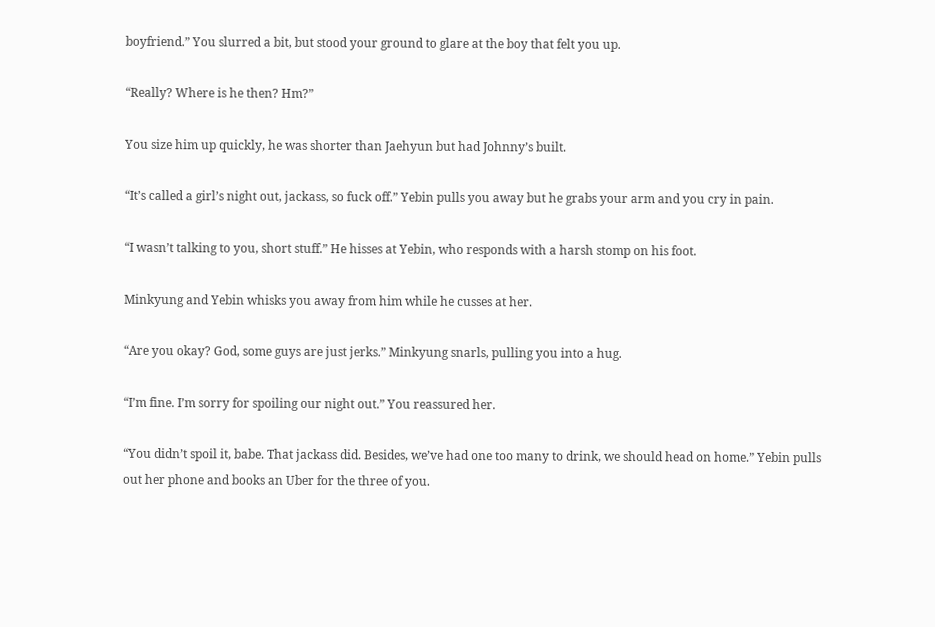boyfriend.” You slurred a bit, but stood your ground to glare at the boy that felt you up.

“Really? Where is he then? Hm?”

You size him up quickly, he was shorter than Jaehyun but had Johnny’s built.

“It’s called a girl’s night out, jackass, so fuck off.” Yebin pulls you away but he grabs your arm and you cry in pain.

“I wasn’t talking to you, short stuff.” He hisses at Yebin, who responds with a harsh stomp on his foot.

Minkyung and Yebin whisks you away from him while he cusses at her.

“Are you okay? God, some guys are just jerks.” Minkyung snarls, pulling you into a hug.

“I’m fine. I’m sorry for spoiling our night out.” You reassured her.

“You didn’t spoil it, babe. That jackass did. Besides, we’ve had one too many to drink, we should head on home.” Yebin pulls out her phone and books an Uber for the three of you.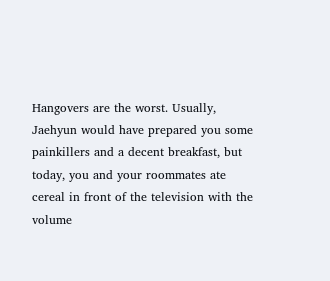Hangovers are the worst. Usually, Jaehyun would have prepared you some painkillers and a decent breakfast, but today, you and your roommates ate cereal in front of the television with the volume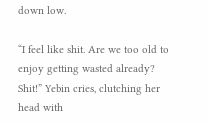down low.

“I feel like shit. Are we too old to enjoy getting wasted already? Shit!” Yebin cries, clutching her head with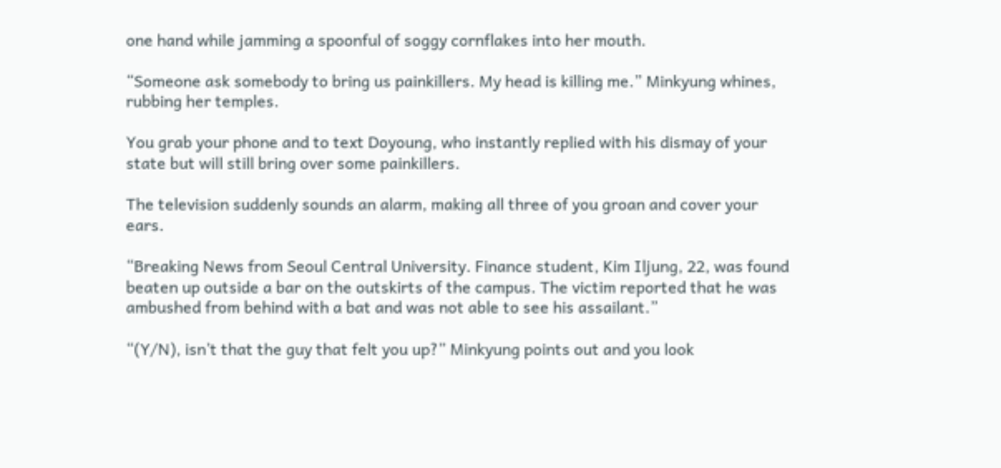one hand while jamming a spoonful of soggy cornflakes into her mouth.

“Someone ask somebody to bring us painkillers. My head is killing me.” Minkyung whines, rubbing her temples.

You grab your phone and to text Doyoung, who instantly replied with his dismay of your state but will still bring over some painkillers.

The television suddenly sounds an alarm, making all three of you groan and cover your ears.

“Breaking News from Seoul Central University. Finance student, Kim Iljung, 22, was found beaten up outside a bar on the outskirts of the campus. The victim reported that he was ambushed from behind with a bat and was not able to see his assailant.”

“(Y/N), isn’t that the guy that felt you up?” Minkyung points out and you look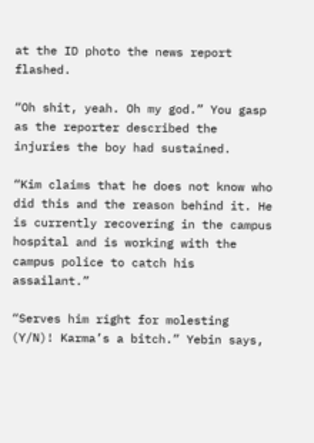at the ID photo the news report flashed.

“Oh shit, yeah. Oh my god.” You gasp as the reporter described the injuries the boy had sustained.

“Kim claims that he does not know who did this and the reason behind it. He is currently recovering in the campus hospital and is working with the campus police to catch his assailant.”

“Serves him right for molesting (Y/N)! Karma’s a bitch.” Yebin says,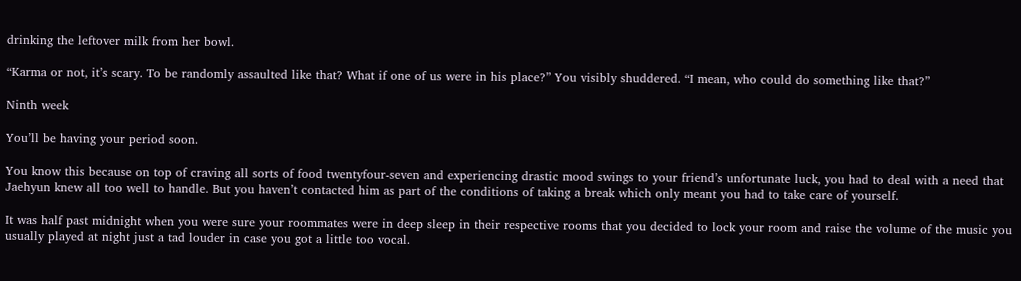drinking the leftover milk from her bowl.

“Karma or not, it’s scary. To be randomly assaulted like that? What if one of us were in his place?” You visibly shuddered. “I mean, who could do something like that?”

Ninth week

You’ll be having your period soon.

You know this because on top of craving all sorts of food twentyfour-seven and experiencing drastic mood swings to your friend’s unfortunate luck, you had to deal with a need that Jaehyun knew all too well to handle. But you haven’t contacted him as part of the conditions of taking a break which only meant you had to take care of yourself.

It was half past midnight when you were sure your roommates were in deep sleep in their respective rooms that you decided to lock your room and raise the volume of the music you usually played at night just a tad louder in case you got a little too vocal.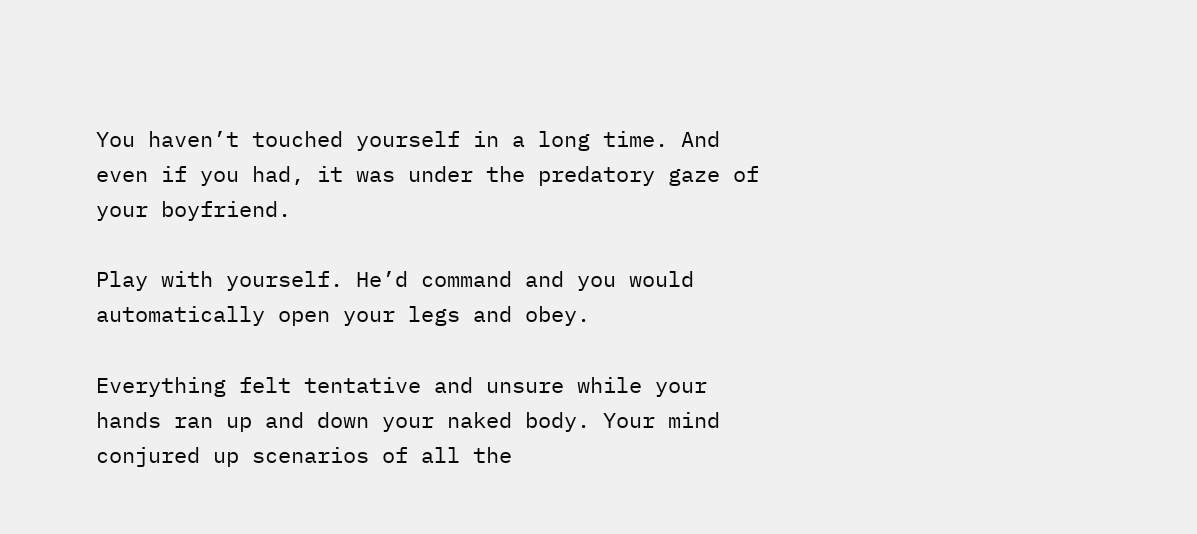You haven’t touched yourself in a long time. And even if you had, it was under the predatory gaze of your boyfriend.

Play with yourself. He’d command and you would automatically open your legs and obey.

Everything felt tentative and unsure while your hands ran up and down your naked body. Your mind conjured up scenarios of all the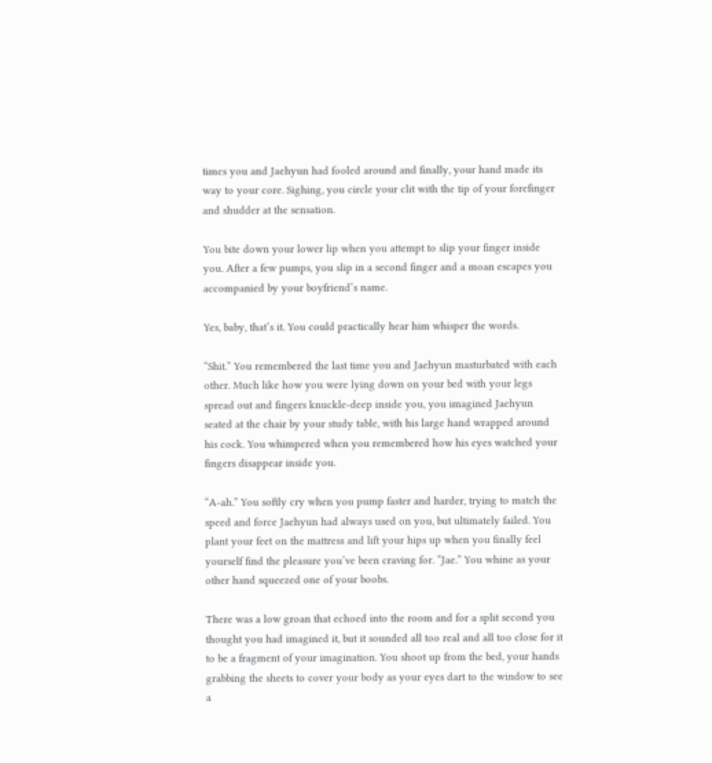times you and Jaehyun had fooled around and finally, your hand made its way to your core. Sighing, you circle your clit with the tip of your forefinger and shudder at the sensation.

You bite down your lower lip when you attempt to slip your finger inside you. After a few pumps, you slip in a second finger and a moan escapes you accompanied by your boyfriend’s name.

Yes, baby, that’s it. You could practically hear him whisper the words.

“Shit.” You remembered the last time you and Jaehyun masturbated with each other. Much like how you were lying down on your bed with your legs spread out and fingers knuckle-deep inside you, you imagined Jaehyun seated at the chair by your study table, with his large hand wrapped around his cock. You whimpered when you remembered how his eyes watched your fingers disappear inside you.

“A-ah.” You softly cry when you pump faster and harder, trying to match the speed and force Jaehyun had always used on you, but ultimately failed. You plant your feet on the mattress and lift your hips up when you finally feel yourself find the pleasure you’ve been craving for. “Jae.” You whine as your other hand squeezed one of your boobs.

There was a low groan that echoed into the room and for a split second you thought you had imagined it, but it sounded all too real and all too close for it to be a fragment of your imagination. You shoot up from the bed, your hands grabbing the sheets to cover your body as your eyes dart to the window to see a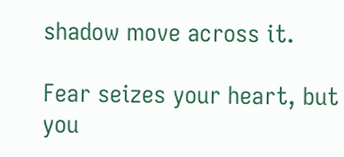shadow move across it.

Fear seizes your heart, but you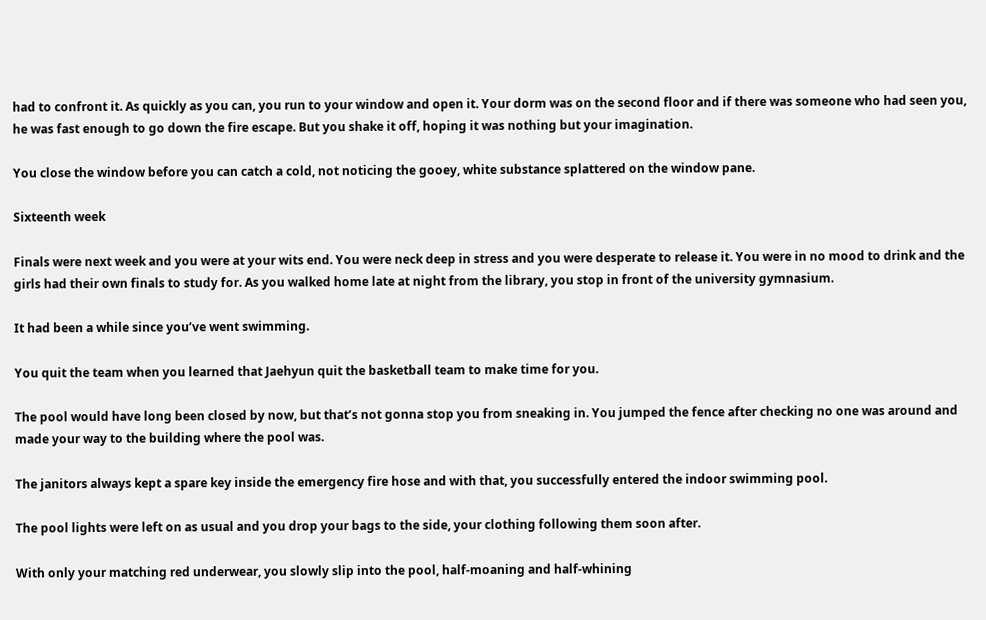had to confront it. As quickly as you can, you run to your window and open it. Your dorm was on the second floor and if there was someone who had seen you, he was fast enough to go down the fire escape. But you shake it off, hoping it was nothing but your imagination.

You close the window before you can catch a cold, not noticing the gooey, white substance splattered on the window pane.

Sixteenth week

Finals were next week and you were at your wits end. You were neck deep in stress and you were desperate to release it. You were in no mood to drink and the girls had their own finals to study for. As you walked home late at night from the library, you stop in front of the university gymnasium.

It had been a while since you’ve went swimming.

You quit the team when you learned that Jaehyun quit the basketball team to make time for you.

The pool would have long been closed by now, but that’s not gonna stop you from sneaking in. You jumped the fence after checking no one was around and made your way to the building where the pool was.

The janitors always kept a spare key inside the emergency fire hose and with that, you successfully entered the indoor swimming pool.

The pool lights were left on as usual and you drop your bags to the side, your clothing following them soon after.

With only your matching red underwear, you slowly slip into the pool, half-moaning and half-whining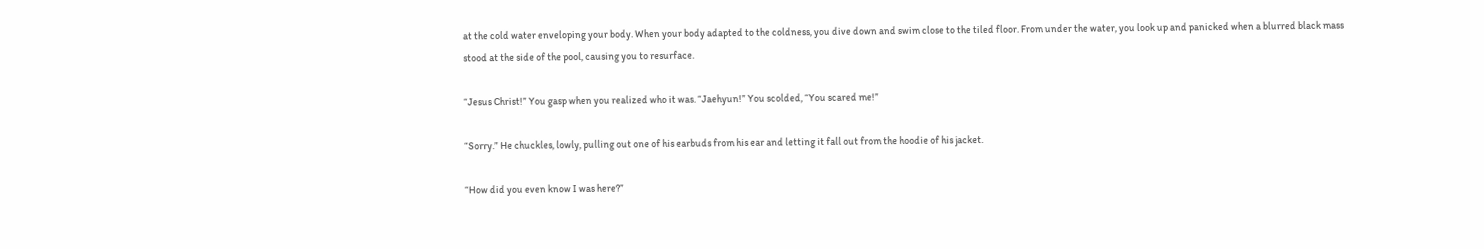at the cold water enveloping your body. When your body adapted to the coldness, you dive down and swim close to the tiled floor. From under the water, you look up and panicked when a blurred black mass stood at the side of the pool, causing you to resurface.

“Jesus Christ!” You gasp when you realized who it was. “Jaehyun!” You scolded, “You scared me!”

“Sorry.” He chuckles, lowly, pulling out one of his earbuds from his ear and letting it fall out from the hoodie of his jacket.

“How did you even know I was here?”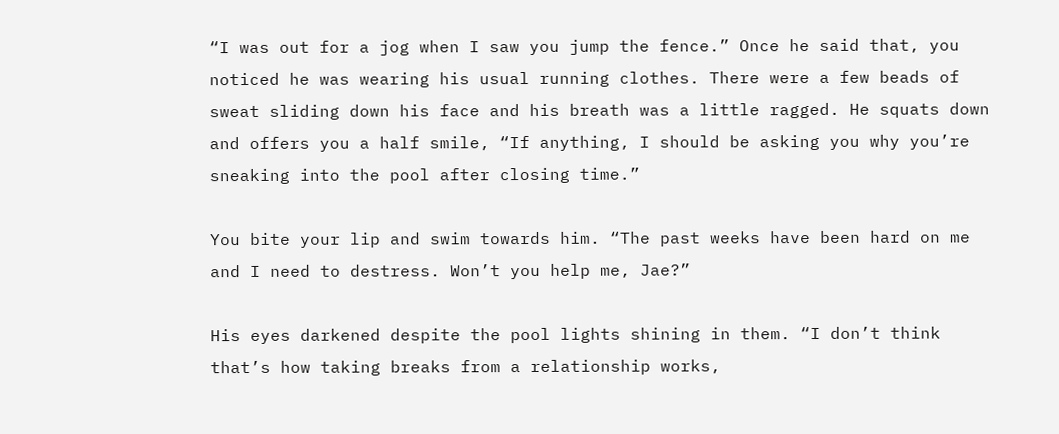“I was out for a jog when I saw you jump the fence.” Once he said that, you noticed he was wearing his usual running clothes. There were a few beads of sweat sliding down his face and his breath was a little ragged. He squats down and offers you a half smile, “If anything, I should be asking you why you’re sneaking into the pool after closing time.”

You bite your lip and swim towards him. “The past weeks have been hard on me and I need to destress. Won’t you help me, Jae?”

His eyes darkened despite the pool lights shining in them. “I don’t think that’s how taking breaks from a relationship works,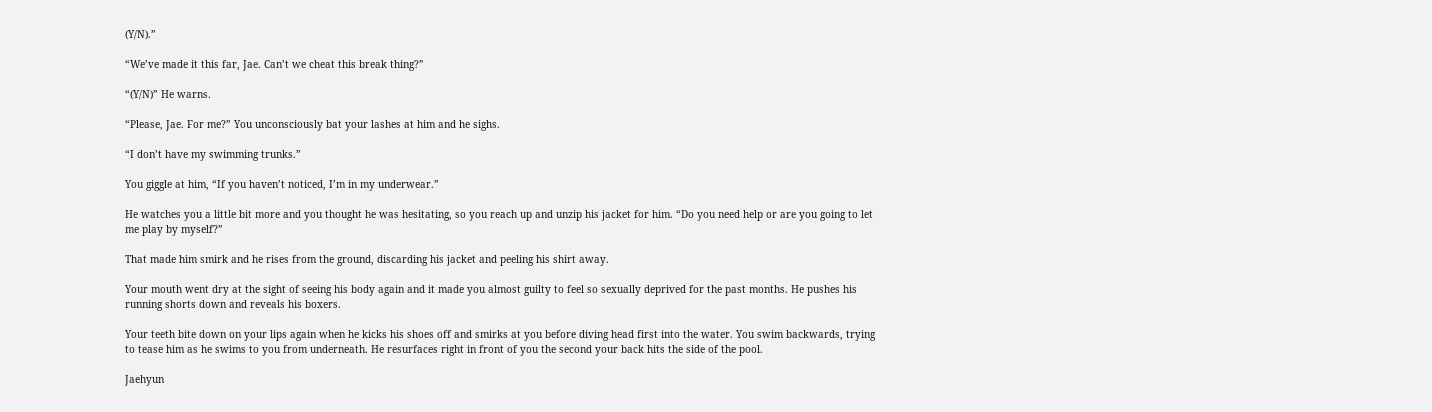(Y/N).”

“We’ve made it this far, Jae. Can’t we cheat this break thing?”

“(Y/N)” He warns.

“Please, Jae. For me?” You unconsciously bat your lashes at him and he sighs.

“I don’t have my swimming trunks.”

You giggle at him, “If you haven’t noticed, I’m in my underwear.”

He watches you a little bit more and you thought he was hesitating, so you reach up and unzip his jacket for him. “Do you need help or are you going to let me play by myself?”

That made him smirk and he rises from the ground, discarding his jacket and peeling his shirt away.

Your mouth went dry at the sight of seeing his body again and it made you almost guilty to feel so sexually deprived for the past months. He pushes his running shorts down and reveals his boxers.

Your teeth bite down on your lips again when he kicks his shoes off and smirks at you before diving head first into the water. You swim backwards, trying to tease him as he swims to you from underneath. He resurfaces right in front of you the second your back hits the side of the pool.

Jaehyun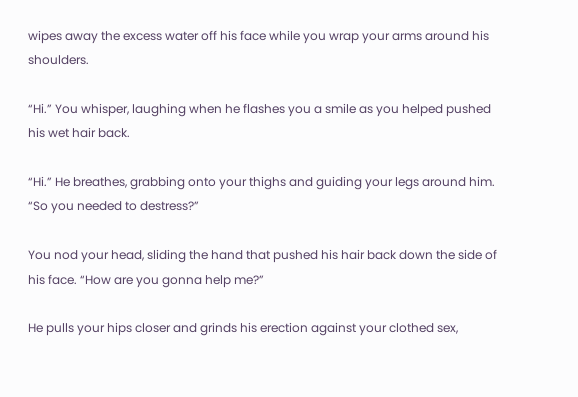wipes away the excess water off his face while you wrap your arms around his shoulders.

“Hi.” You whisper, laughing when he flashes you a smile as you helped pushed his wet hair back.

“Hi.” He breathes, grabbing onto your thighs and guiding your legs around him. “So you needed to destress?”

You nod your head, sliding the hand that pushed his hair back down the side of his face. “How are you gonna help me?”

He pulls your hips closer and grinds his erection against your clothed sex,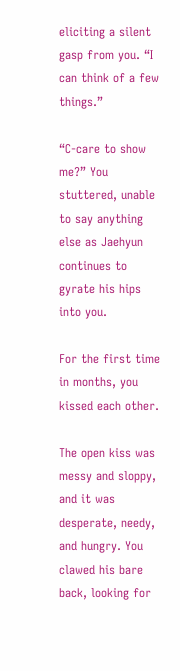eliciting a silent gasp from you. “I can think of a few things.”

“C-care to show me?” You stuttered, unable to say anything else as Jaehyun continues to gyrate his hips into you.

For the first time in months, you kissed each other.

The open kiss was messy and sloppy, and it was desperate, needy, and hungry. You clawed his bare back, looking for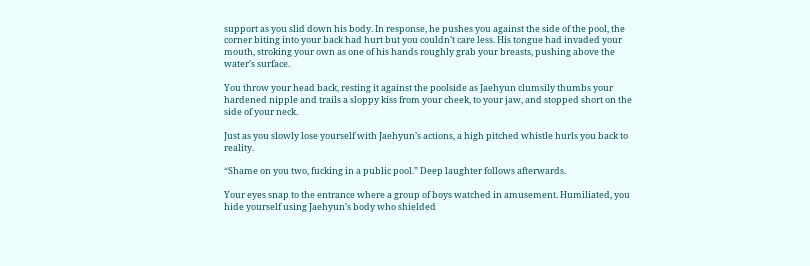support as you slid down his body. In response, he pushes you against the side of the pool, the corner biting into your back had hurt but you couldn’t care less. His tongue had invaded your mouth, stroking your own as one of his hands roughly grab your breasts, pushing above the water’s surface.

You throw your head back, resting it against the poolside as Jaehyun clumsily thumbs your hardened nipple and trails a sloppy kiss from your cheek, to your jaw, and stopped short on the side of your neck.

Just as you slowly lose yourself with Jaehyun’s actions, a high pitched whistle hurls you back to reality.

“Shame on you two, fucking in a public pool.” Deep laughter follows afterwards.

Your eyes snap to the entrance where a group of boys watched in amusement. Humiliated, you hide yourself using Jaehyun’s body who shielded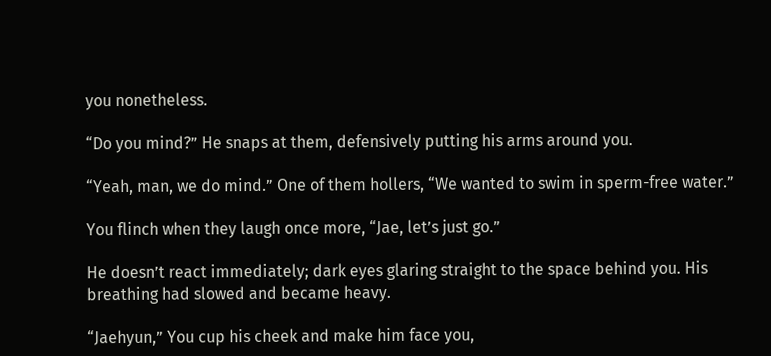you nonetheless.

“Do you mind?” He snaps at them, defensively putting his arms around you.

“Yeah, man, we do mind.” One of them hollers, “We wanted to swim in sperm-free water.”

You flinch when they laugh once more, “Jae, let’s just go.”

He doesn’t react immediately; dark eyes glaring straight to the space behind you. His breathing had slowed and became heavy.

“Jaehyun,” You cup his cheek and make him face you,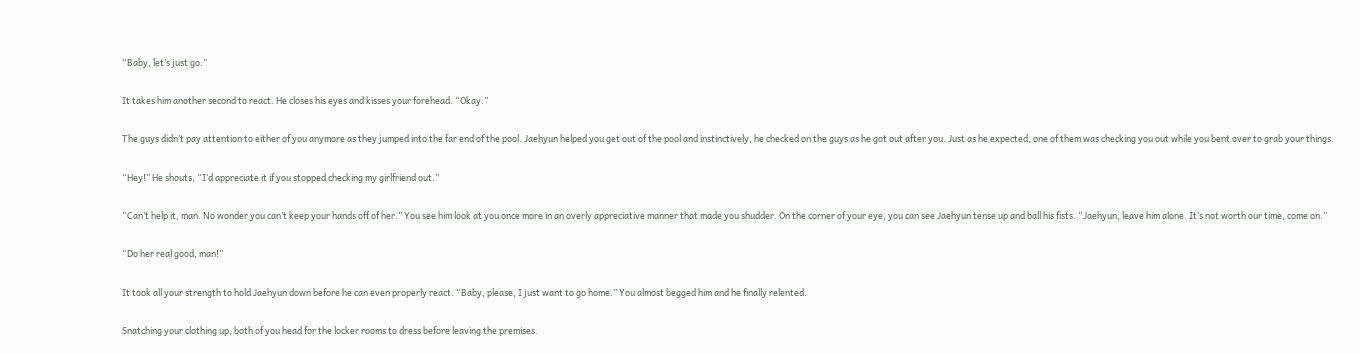“Baby, let’s just go.”

It takes him another second to react. He closes his eyes and kisses your forehead. “Okay.”

The guys didn’t pay attention to either of you anymore as they jumped into the far end of the pool. Jaehyun helped you get out of the pool and instinctively, he checked on the guys as he got out after you. Just as he expected, one of them was checking you out while you bent over to grab your things.

“Hey!” He shouts, “I’d appreciate it if you stopped checking my girlfriend out.”

“Can’t help it, man. No wonder you can’t keep your hands off of her.” You see him look at you once more in an overly appreciative manner that made you shudder. On the corner of your eye, you can see Jaehyun tense up and ball his fists. “Jaehyun, leave him alone. It’s not worth our time, come on.”

“Do her real good, man!”

It took all your strength to hold Jaehyun down before he can even properly react. “Baby, please, I just want to go home.” You almost begged him and he finally relented.

Snatching your clothing up, both of you head for the locker rooms to dress before leaving the premises.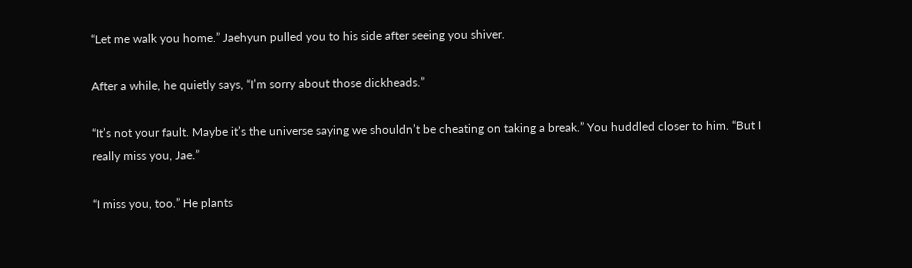“Let me walk you home.” Jaehyun pulled you to his side after seeing you shiver.

After a while, he quietly says, “I’m sorry about those dickheads.”

“It’s not your fault. Maybe it’s the universe saying we shouldn’t be cheating on taking a break.” You huddled closer to him. “But I really miss you, Jae.”

“I miss you, too.” He plants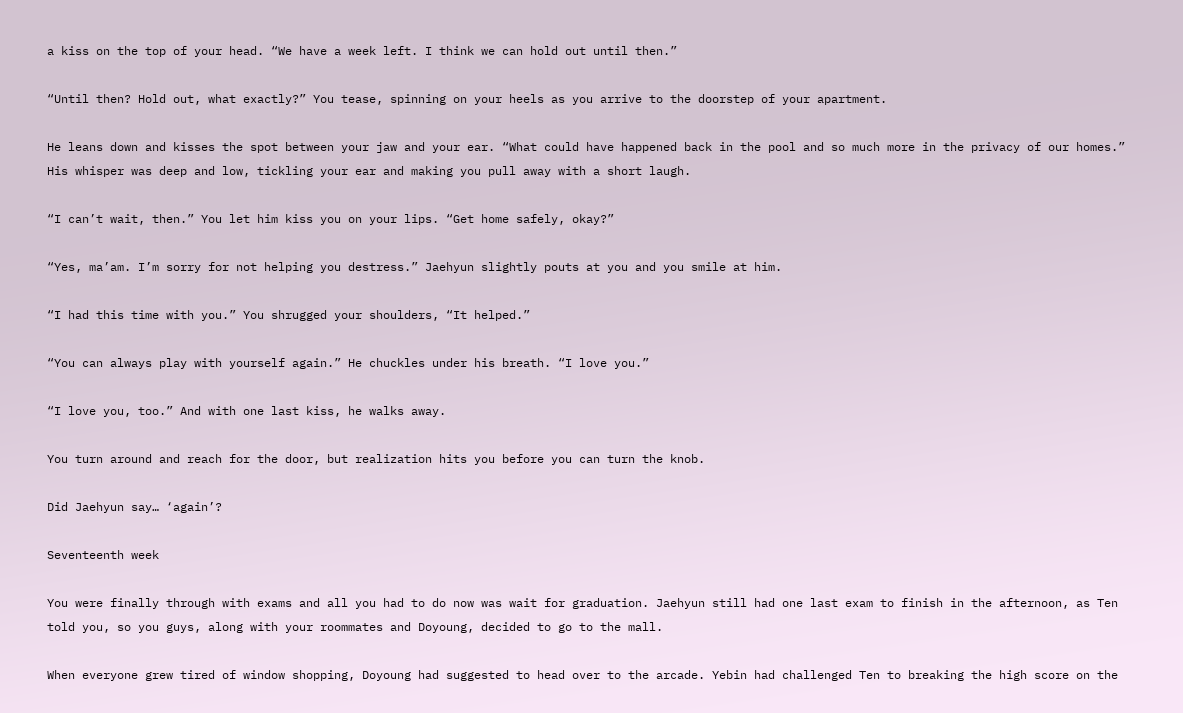a kiss on the top of your head. “We have a week left. I think we can hold out until then.”

“Until then? Hold out, what exactly?” You tease, spinning on your heels as you arrive to the doorstep of your apartment.

He leans down and kisses the spot between your jaw and your ear. “What could have happened back in the pool and so much more in the privacy of our homes.” His whisper was deep and low, tickling your ear and making you pull away with a short laugh.

“I can’t wait, then.” You let him kiss you on your lips. “Get home safely, okay?”

“Yes, ma’am. I’m sorry for not helping you destress.” Jaehyun slightly pouts at you and you smile at him.

“I had this time with you.” You shrugged your shoulders, “It helped.”

“You can always play with yourself again.” He chuckles under his breath. “I love you.”

“I love you, too.” And with one last kiss, he walks away.

You turn around and reach for the door, but realization hits you before you can turn the knob.

Did Jaehyun say… ‘again’?

Seventeenth week

You were finally through with exams and all you had to do now was wait for graduation. Jaehyun still had one last exam to finish in the afternoon, as Ten told you, so you guys, along with your roommates and Doyoung, decided to go to the mall.

When everyone grew tired of window shopping, Doyoung had suggested to head over to the arcade. Yebin had challenged Ten to breaking the high score on the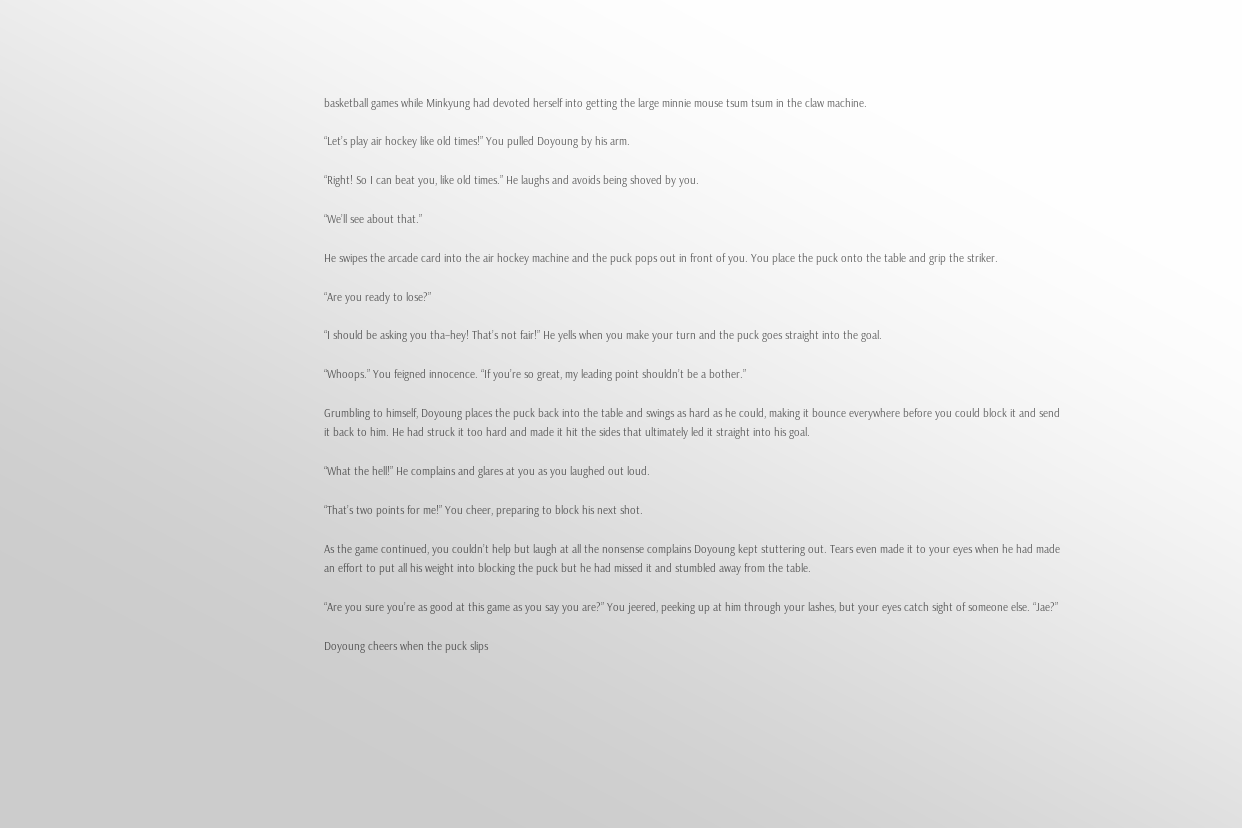basketball games while Minkyung had devoted herself into getting the large minnie mouse tsum tsum in the claw machine.

“Let’s play air hockey like old times!” You pulled Doyoung by his arm.

“Right! So I can beat you, like old times.” He laughs and avoids being shoved by you.

“We’ll see about that.”

He swipes the arcade card into the air hockey machine and the puck pops out in front of you. You place the puck onto the table and grip the striker.

“Are you ready to lose?”

“I should be asking you tha–hey! That’s not fair!” He yells when you make your turn and the puck goes straight into the goal.

“Whoops.” You feigned innocence. “If you’re so great, my leading point shouldn’t be a bother.”

Grumbling to himself, Doyoung places the puck back into the table and swings as hard as he could, making it bounce everywhere before you could block it and send it back to him. He had struck it too hard and made it hit the sides that ultimately led it straight into his goal.

“What the hell!” He complains and glares at you as you laughed out loud.

“That’s two points for me!” You cheer, preparing to block his next shot.

As the game continued, you couldn’t help but laugh at all the nonsense complains Doyoung kept stuttering out. Tears even made it to your eyes when he had made an effort to put all his weight into blocking the puck but he had missed it and stumbled away from the table.

“Are you sure you’re as good at this game as you say you are?” You jeered, peeking up at him through your lashes, but your eyes catch sight of someone else. “Jae?”

Doyoung cheers when the puck slips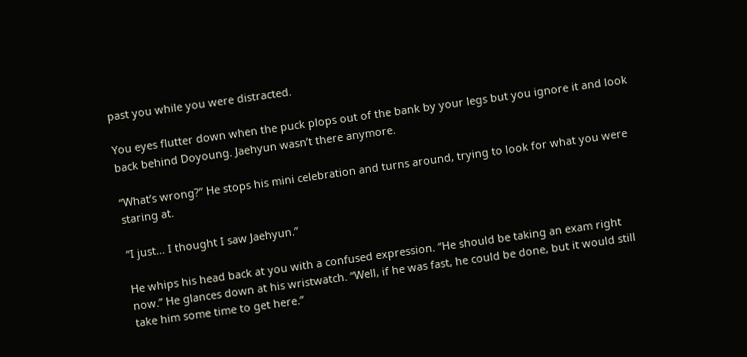past you while you were distracted.

You eyes flutter down when the puck plops out of the bank by your legs but you ignore it and look back behind Doyoung. Jaehyun wasn’t there anymore.

“What’s wrong?” He stops his mini celebration and turns around, trying to look for what you were staring at.

“I just… I thought I saw Jaehyun.”

He whips his head back at you with a confused expression. “He should be taking an exam right now.” He glances down at his wristwatch. “Well, if he was fast, he could be done, but it would still take him some time to get here.”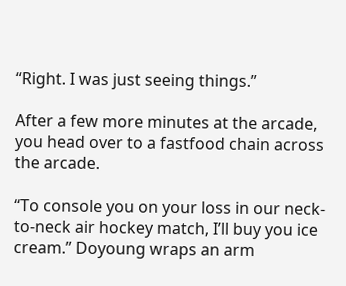“Right. I was just seeing things.”

After a few more minutes at the arcade, you head over to a fastfood chain across the arcade.

“To console you on your loss in our neck-to-neck air hockey match, I’ll buy you ice cream.” Doyoung wraps an arm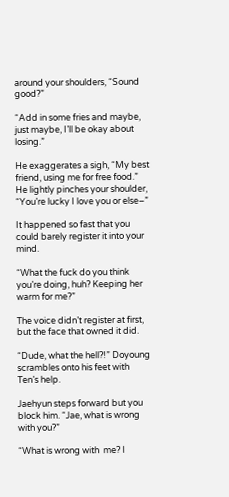around your shoulders, “Sound good?”

“Add in some fries and maybe, just maybe, I’ll be okay about losing.”

He exaggerates a sigh, “My best friend, using me for free food.” He lightly pinches your shoulder, “You’re lucky I love you or else–”

It happened so fast that you could barely register it into your mind.

“What the fuck do you think you’re doing, huh? Keeping her warm for me?”

The voice didn’t register at first, but the face that owned it did.

“Dude, what the hell?!” Doyoung scrambles onto his feet with Ten’s help.

Jaehyun steps forward but you block him. “Jae, what is wrong with you?”

“What is wrong with  me? I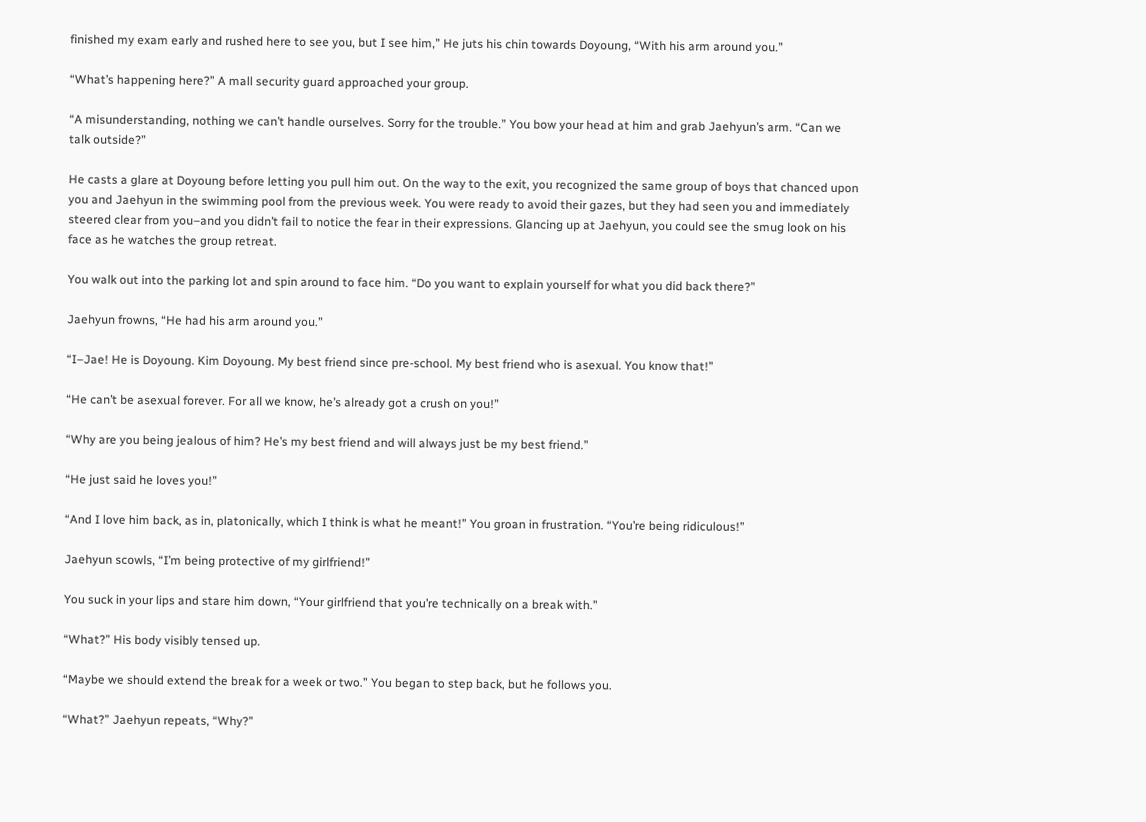finished my exam early and rushed here to see you, but I see him,” He juts his chin towards Doyoung, “With his arm around you.”

“What’s happening here?” A mall security guard approached your group.

“A misunderstanding, nothing we can’t handle ourselves. Sorry for the trouble.” You bow your head at him and grab Jaehyun’s arm. “Can we talk outside?”

He casts a glare at Doyoung before letting you pull him out. On the way to the exit, you recognized the same group of boys that chanced upon you and Jaehyun in the swimming pool from the previous week. You were ready to avoid their gazes, but they had seen you and immediately steered clear from you–and you didn’t fail to notice the fear in their expressions. Glancing up at Jaehyun, you could see the smug look on his face as he watches the group retreat.

You walk out into the parking lot and spin around to face him. “Do you want to explain yourself for what you did back there?”

Jaehyun frowns, “He had his arm around you.”

“I–Jae! He is Doyoung. Kim Doyoung. My best friend since pre-school. My best friend who is asexual. You know that!”

“He can’t be asexual forever. For all we know, he’s already got a crush on you!”

“Why are you being jealous of him? He’s my best friend and will always just be my best friend.”

“He just said he loves you!”

“And I love him back, as in, platonically, which I think is what he meant!” You groan in frustration. “You’re being ridiculous!”

Jaehyun scowls, “I’m being protective of my girlfriend!”

You suck in your lips and stare him down, “Your girlfriend that you’re technically on a break with.”

“What?” His body visibly tensed up.

“Maybe we should extend the break for a week or two.” You began to step back, but he follows you.

“What?” Jaehyun repeats, “Why?”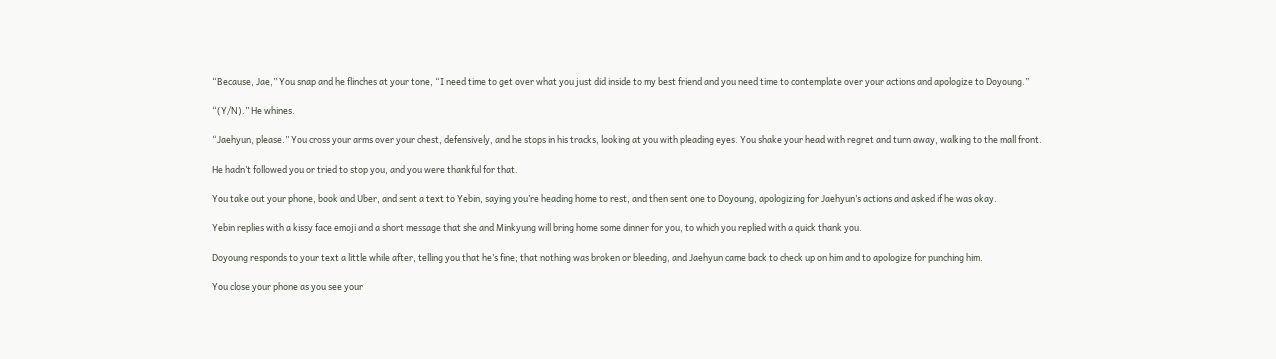“Because, Jae,” You snap and he flinches at your tone, “I need time to get over what you just did inside to my best friend and you need time to contemplate over your actions and apologize to Doyoung.”

“(Y/N).” He whines.

“Jaehyun, please.” You cross your arms over your chest, defensively, and he stops in his tracks, looking at you with pleading eyes. You shake your head with regret and turn away, walking to the mall front.

He hadn’t followed you or tried to stop you, and you were thankful for that.

You take out your phone, book and Uber, and sent a text to Yebin, saying you’re heading home to rest, and then sent one to Doyoung, apologizing for Jaehyun’s actions and asked if he was okay.

Yebin replies with a kissy face emoji and a short message that she and Minkyung will bring home some dinner for you, to which you replied with a quick thank you.

Doyoung responds to your text a little while after, telling you that he’s fine; that nothing was broken or bleeding, and Jaehyun came back to check up on him and to apologize for punching him.

You close your phone as you see your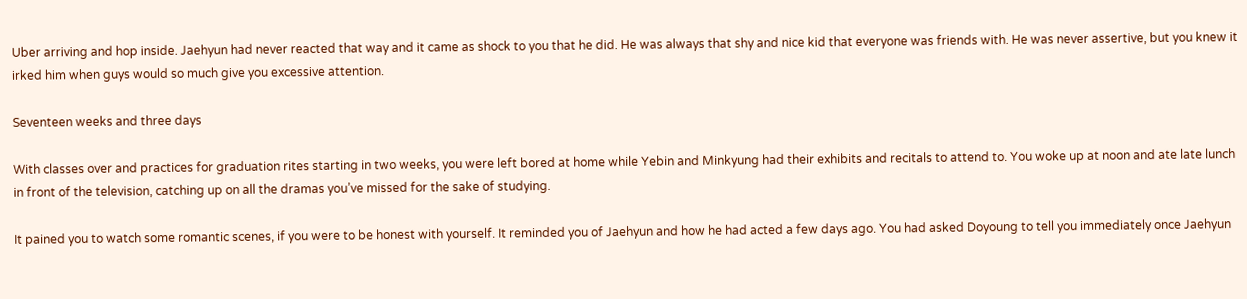Uber arriving and hop inside. Jaehyun had never reacted that way and it came as shock to you that he did. He was always that shy and nice kid that everyone was friends with. He was never assertive, but you knew it irked him when guys would so much give you excessive attention.

Seventeen weeks and three days

With classes over and practices for graduation rites starting in two weeks, you were left bored at home while Yebin and Minkyung had their exhibits and recitals to attend to. You woke up at noon and ate late lunch in front of the television, catching up on all the dramas you’ve missed for the sake of studying.

It pained you to watch some romantic scenes, if you were to be honest with yourself. It reminded you of Jaehyun and how he had acted a few days ago. You had asked Doyoung to tell you immediately once Jaehyun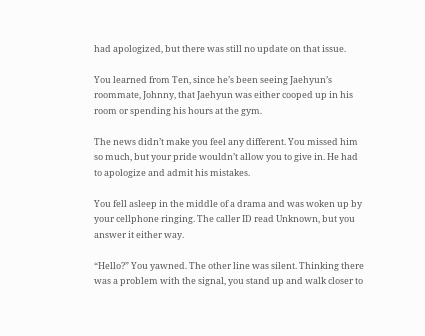had apologized, but there was still no update on that issue.

You learned from Ten, since he’s been seeing Jaehyun’s roommate, Johnny, that Jaehyun was either cooped up in his room or spending his hours at the gym.

The news didn’t make you feel any different. You missed him so much, but your pride wouldn’t allow you to give in. He had to apologize and admit his mistakes.

You fell asleep in the middle of a drama and was woken up by your cellphone ringing. The caller ID read Unknown, but you answer it either way.

“Hello?” You yawned. The other line was silent. Thinking there was a problem with the signal, you stand up and walk closer to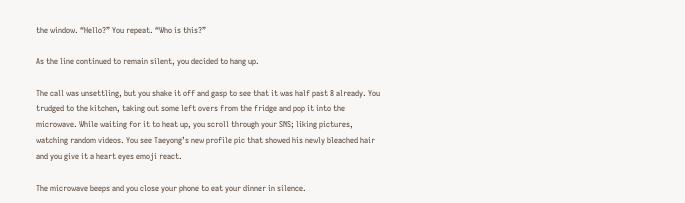the window. “Hello?” You repeat. “Who is this?”

As the line continued to remain silent, you decided to hang up.

The call was unsettling, but you shake it off and gasp to see that it was half past 8 already. You trudged to the kitchen, taking out some left overs from the fridge and pop it into the microwave. While waiting for it to heat up, you scroll through your SNS; liking pictures, watching random videos. You see Taeyong’s new profile pic that showed his newly bleached hair and you give it a heart eyes emoji react.

The microwave beeps and you close your phone to eat your dinner in silence.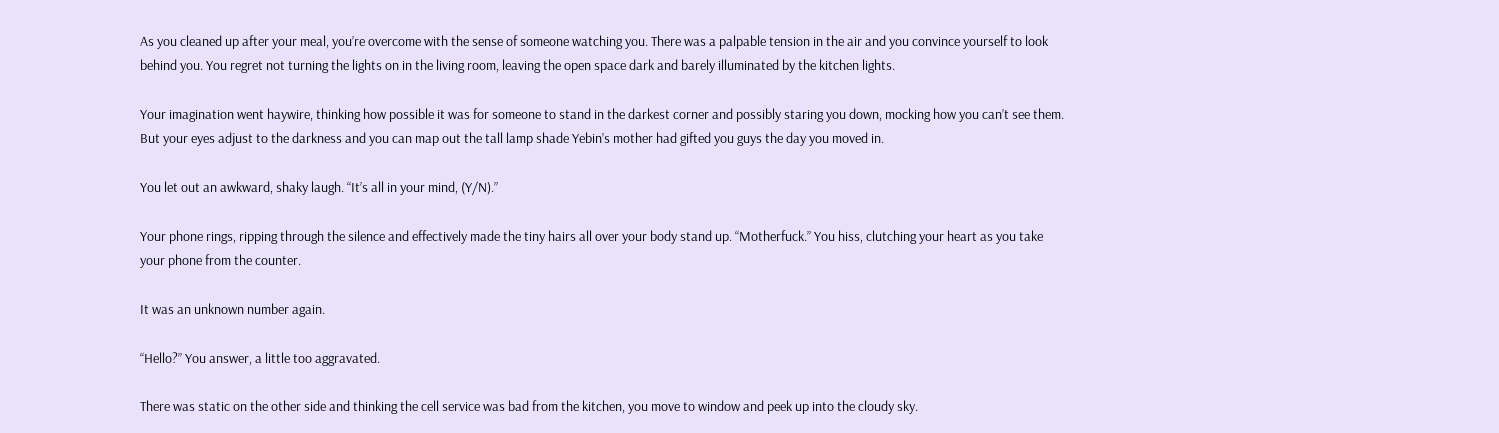As you cleaned up after your meal, you’re overcome with the sense of someone watching you. There was a palpable tension in the air and you convince yourself to look behind you. You regret not turning the lights on in the living room, leaving the open space dark and barely illuminated by the kitchen lights.

Your imagination went haywire, thinking how possible it was for someone to stand in the darkest corner and possibly staring you down, mocking how you can’t see them. But your eyes adjust to the darkness and you can map out the tall lamp shade Yebin’s mother had gifted you guys the day you moved in.

You let out an awkward, shaky laugh. “It’s all in your mind, (Y/N).”

Your phone rings, ripping through the silence and effectively made the tiny hairs all over your body stand up. “Motherfuck.” You hiss, clutching your heart as you take your phone from the counter.

It was an unknown number again.

“Hello?” You answer, a little too aggravated.

There was static on the other side and thinking the cell service was bad from the kitchen, you move to window and peek up into the cloudy sky.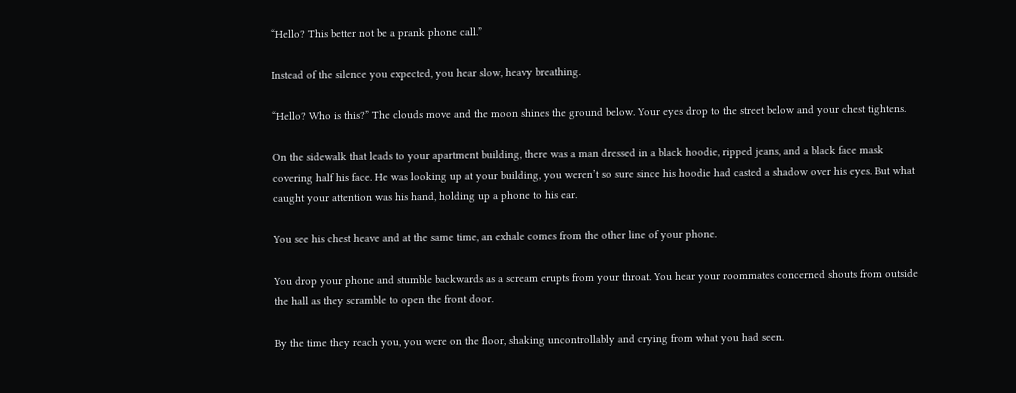“Hello? This better not be a prank phone call.”

Instead of the silence you expected, you hear slow, heavy breathing.

“Hello? Who is this?” The clouds move and the moon shines the ground below. Your eyes drop to the street below and your chest tightens.

On the sidewalk that leads to your apartment building, there was a man dressed in a black hoodie, ripped jeans, and a black face mask covering half his face. He was looking up at your building, you weren’t so sure since his hoodie had casted a shadow over his eyes. But what caught your attention was his hand, holding up a phone to his ear.

You see his chest heave and at the same time, an exhale comes from the other line of your phone.

You drop your phone and stumble backwards as a scream erupts from your throat. You hear your roommates concerned shouts from outside the hall as they scramble to open the front door.

By the time they reach you, you were on the floor, shaking uncontrollably and crying from what you had seen.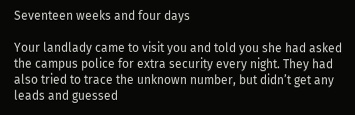Seventeen weeks and four days

Your landlady came to visit you and told you she had asked the campus police for extra security every night. They had also tried to trace the unknown number, but didn’t get any leads and guessed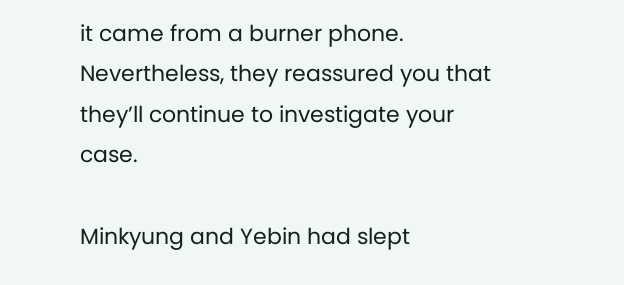it came from a burner phone. Nevertheless, they reassured you that they’ll continue to investigate your case.

Minkyung and Yebin had slept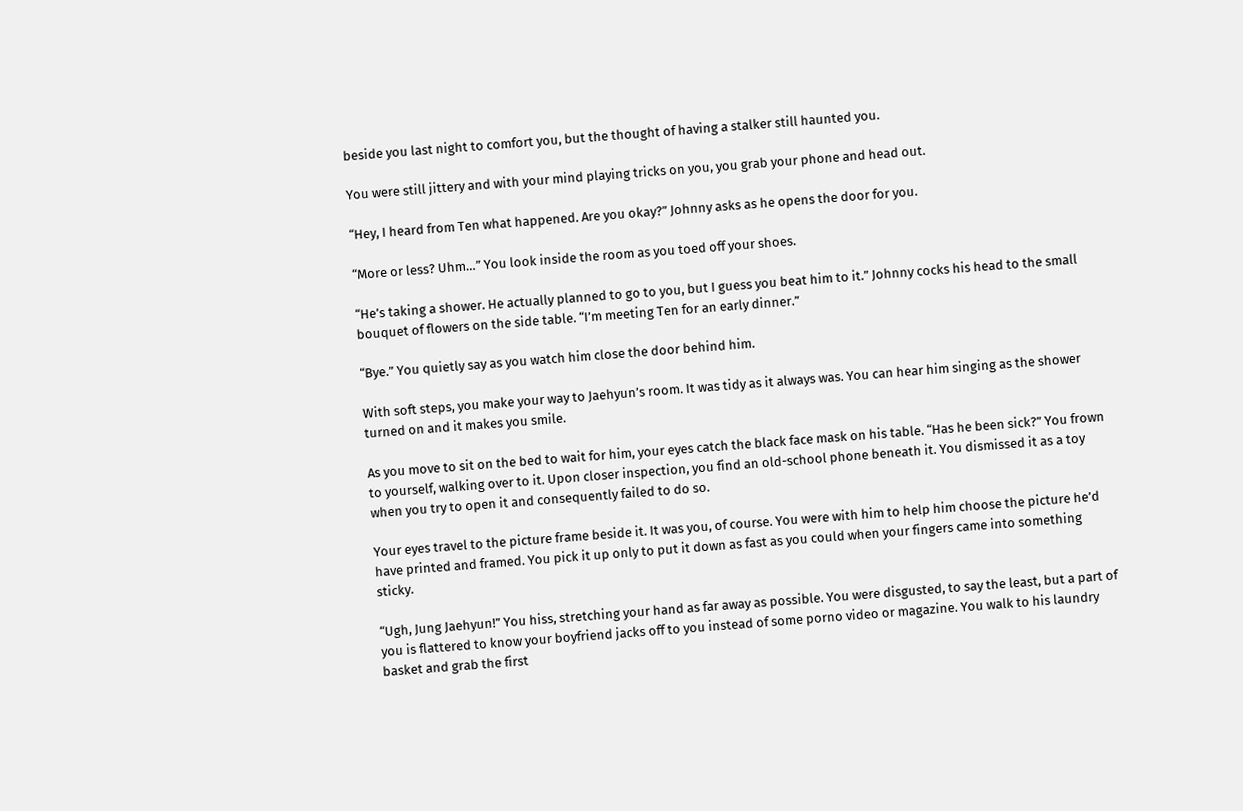beside you last night to comfort you, but the thought of having a stalker still haunted you.

You were still jittery and with your mind playing tricks on you, you grab your phone and head out.

“Hey, I heard from Ten what happened. Are you okay?” Johnny asks as he opens the door for you.

“More or less? Uhm…” You look inside the room as you toed off your shoes.

“He’s taking a shower. He actually planned to go to you, but I guess you beat him to it.” Johnny cocks his head to the small bouquet of flowers on the side table. “I’m meeting Ten for an early dinner.”

“Bye.” You quietly say as you watch him close the door behind him.

With soft steps, you make your way to Jaehyun’s room. It was tidy as it always was. You can hear him singing as the shower turned on and it makes you smile.

As you move to sit on the bed to wait for him, your eyes catch the black face mask on his table. “Has he been sick?” You frown to yourself, walking over to it. Upon closer inspection, you find an old-school phone beneath it. You dismissed it as a toy when you try to open it and consequently failed to do so.

Your eyes travel to the picture frame beside it. It was you, of course. You were with him to help him choose the picture he’d have printed and framed. You pick it up only to put it down as fast as you could when your fingers came into something sticky.

“Ugh, Jung Jaehyun!” You hiss, stretching your hand as far away as possible. You were disgusted, to say the least, but a part of you is flattered to know your boyfriend jacks off to you instead of some porno video or magazine. You walk to his laundry basket and grab the first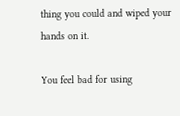thing you could and wiped your hands on it.

You feel bad for using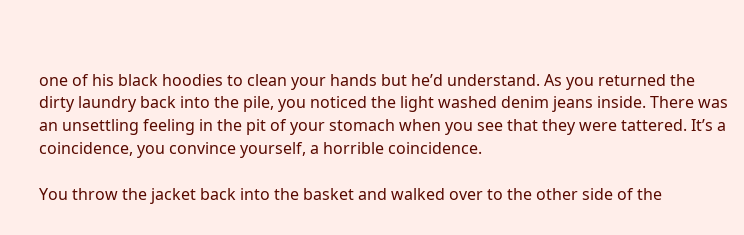one of his black hoodies to clean your hands but he’d understand. As you returned the dirty laundry back into the pile, you noticed the light washed denim jeans inside. There was an unsettling feeling in the pit of your stomach when you see that they were tattered. It’s a coincidence, you convince yourself, a horrible coincidence.

You throw the jacket back into the basket and walked over to the other side of the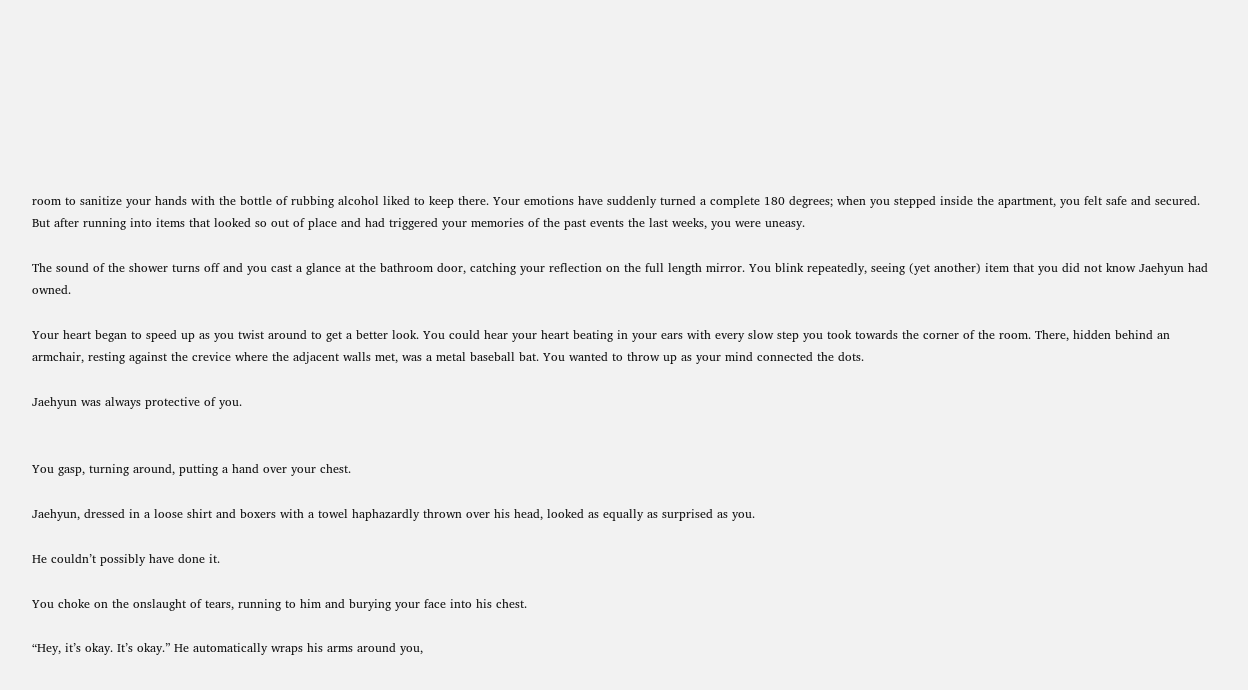room to sanitize your hands with the bottle of rubbing alcohol liked to keep there. Your emotions have suddenly turned a complete 180 degrees; when you stepped inside the apartment, you felt safe and secured. But after running into items that looked so out of place and had triggered your memories of the past events the last weeks, you were uneasy.

The sound of the shower turns off and you cast a glance at the bathroom door, catching your reflection on the full length mirror. You blink repeatedly, seeing (yet another) item that you did not know Jaehyun had owned.

Your heart began to speed up as you twist around to get a better look. You could hear your heart beating in your ears with every slow step you took towards the corner of the room. There, hidden behind an armchair, resting against the crevice where the adjacent walls met, was a metal baseball bat. You wanted to throw up as your mind connected the dots.

Jaehyun was always protective of you.


You gasp, turning around, putting a hand over your chest.

Jaehyun, dressed in a loose shirt and boxers with a towel haphazardly thrown over his head, looked as equally as surprised as you.

He couldn’t possibly have done it.

You choke on the onslaught of tears, running to him and burying your face into his chest.

“Hey, it’s okay. It’s okay.” He automatically wraps his arms around you,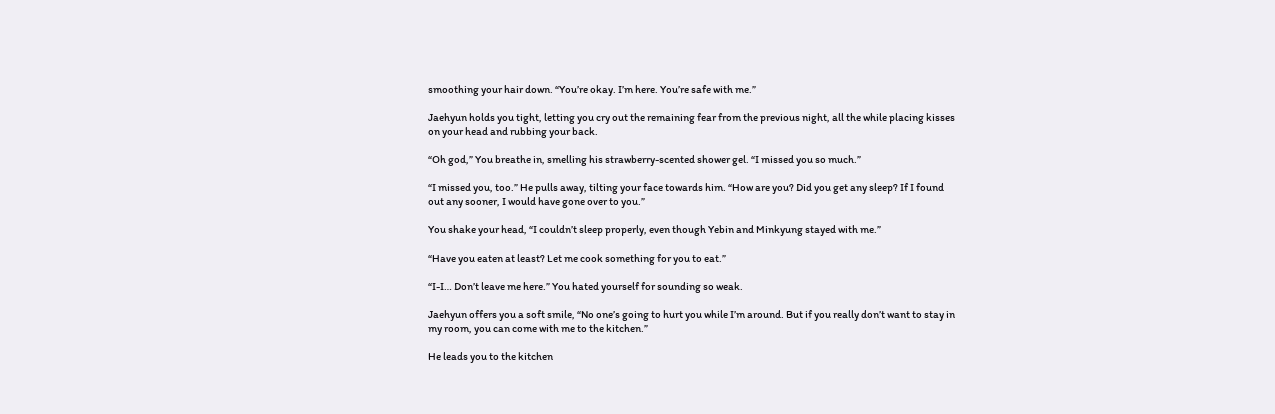smoothing your hair down. “You’re okay. I’m here. You’re safe with me.”

Jaehyun holds you tight, letting you cry out the remaining fear from the previous night, all the while placing kisses on your head and rubbing your back.

“Oh god,” You breathe in, smelling his strawberry-scented shower gel. “I missed you so much.”

“I missed you, too.” He pulls away, tilting your face towards him. “How are you? Did you get any sleep? If I found out any sooner, I would have gone over to you.”

You shake your head, “I couldn’t sleep properly, even though Yebin and Minkyung stayed with me.”

“Have you eaten at least? Let me cook something for you to eat.”

“I-I… Don’t leave me here.” You hated yourself for sounding so weak.

Jaehyun offers you a soft smile, “No one’s going to hurt you while I’m around. But if you really don’t want to stay in my room, you can come with me to the kitchen.”

He leads you to the kitchen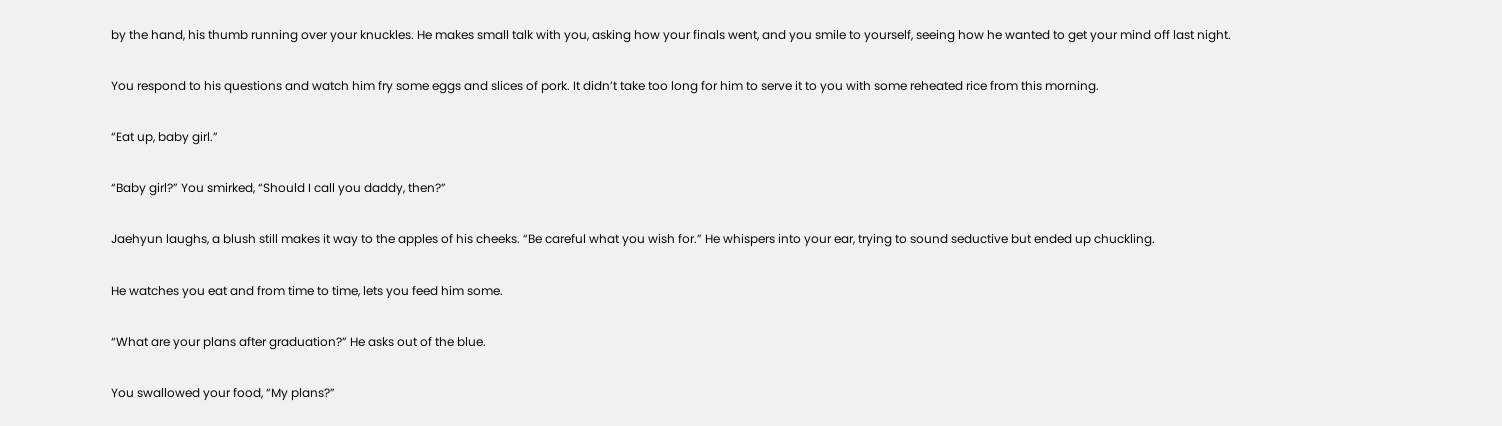by the hand, his thumb running over your knuckles. He makes small talk with you, asking how your finals went, and you smile to yourself, seeing how he wanted to get your mind off last night.

You respond to his questions and watch him fry some eggs and slices of pork. It didn’t take too long for him to serve it to you with some reheated rice from this morning.

“Eat up, baby girl.”

“Baby girl?” You smirked, “Should I call you daddy, then?”

Jaehyun laughs, a blush still makes it way to the apples of his cheeks. “Be careful what you wish for.” He whispers into your ear, trying to sound seductive but ended up chuckling.

He watches you eat and from time to time, lets you feed him some.

“What are your plans after graduation?” He asks out of the blue.

You swallowed your food, “My plans?”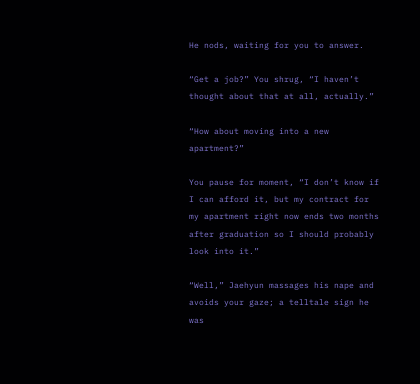He nods, waiting for you to answer.

“Get a job?” You shrug, “I haven’t thought about that at all, actually.”

“How about moving into a new apartment?”

You pause for moment, “I don’t know if I can afford it, but my contract for my apartment right now ends two months after graduation so I should probably look into it.”

“Well,” Jaehyun massages his nape and avoids your gaze; a telltale sign he was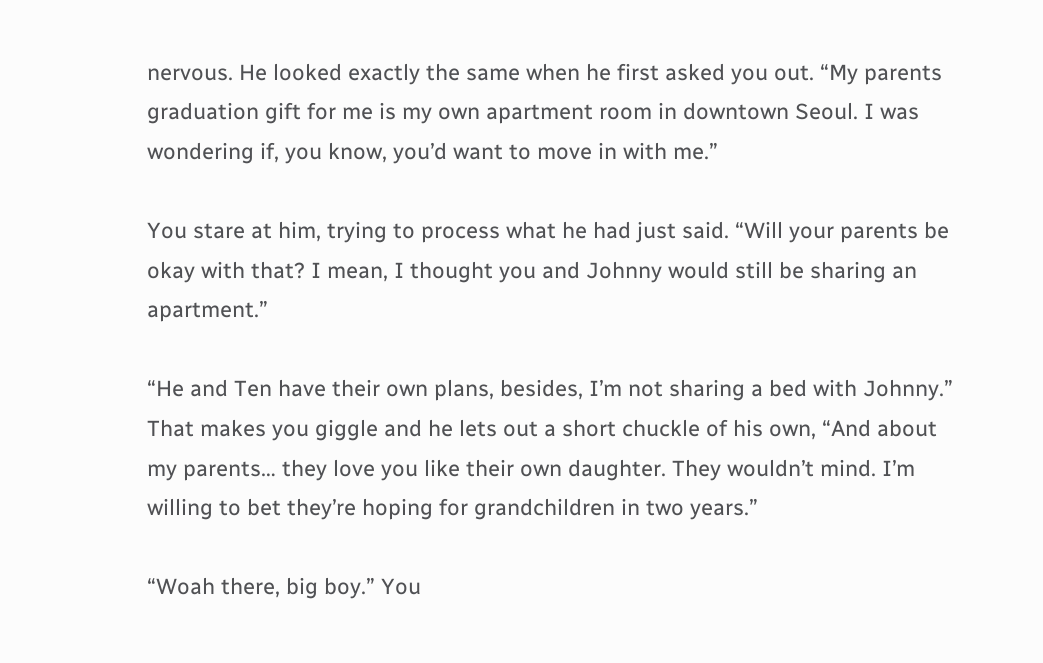nervous. He looked exactly the same when he first asked you out. “My parents graduation gift for me is my own apartment room in downtown Seoul. I was wondering if, you know, you’d want to move in with me.”

You stare at him, trying to process what he had just said. “Will your parents be okay with that? I mean, I thought you and Johnny would still be sharing an apartment.”

“He and Ten have their own plans, besides, I’m not sharing a bed with Johnny.” That makes you giggle and he lets out a short chuckle of his own, “And about my parents… they love you like their own daughter. They wouldn’t mind. I’m willing to bet they’re hoping for grandchildren in two years.”

“Woah there, big boy.” You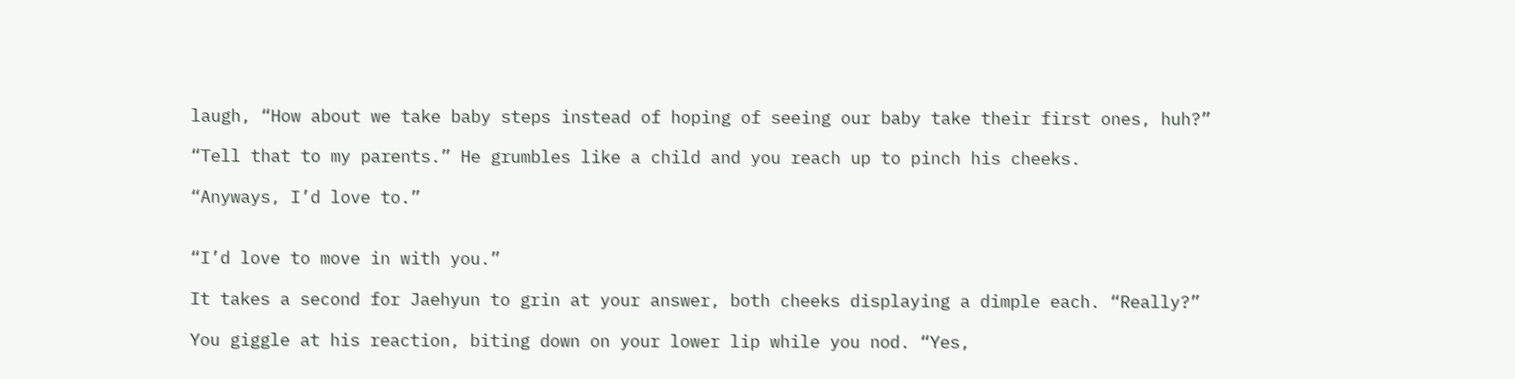laugh, “How about we take baby steps instead of hoping of seeing our baby take their first ones, huh?”

“Tell that to my parents.” He grumbles like a child and you reach up to pinch his cheeks.

“Anyways, I’d love to.”


“I’d love to move in with you.”

It takes a second for Jaehyun to grin at your answer, both cheeks displaying a dimple each. “Really?”

You giggle at his reaction, biting down on your lower lip while you nod. “Yes,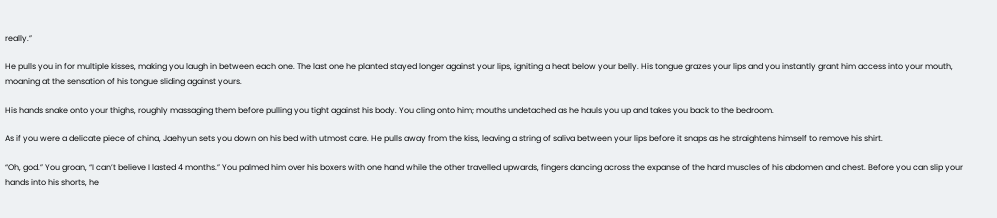really.”

He pulls you in for multiple kisses, making you laugh in between each one. The last one he planted stayed longer against your lips, igniting a heat below your belly. His tongue grazes your lips and you instantly grant him access into your mouth, moaning at the sensation of his tongue sliding against yours.

His hands snake onto your thighs, roughly massaging them before pulling you tight against his body. You cling onto him; mouths undetached as he hauls you up and takes you back to the bedroom.

As if you were a delicate piece of china, Jaehyun sets you down on his bed with utmost care. He pulls away from the kiss, leaving a string of saliva between your lips before it snaps as he straightens himself to remove his shirt.

“Oh, god.” You groan, “I can’t believe I lasted 4 months.” You palmed him over his boxers with one hand while the other travelled upwards, fingers dancing across the expanse of the hard muscles of his abdomen and chest. Before you can slip your hands into his shorts, he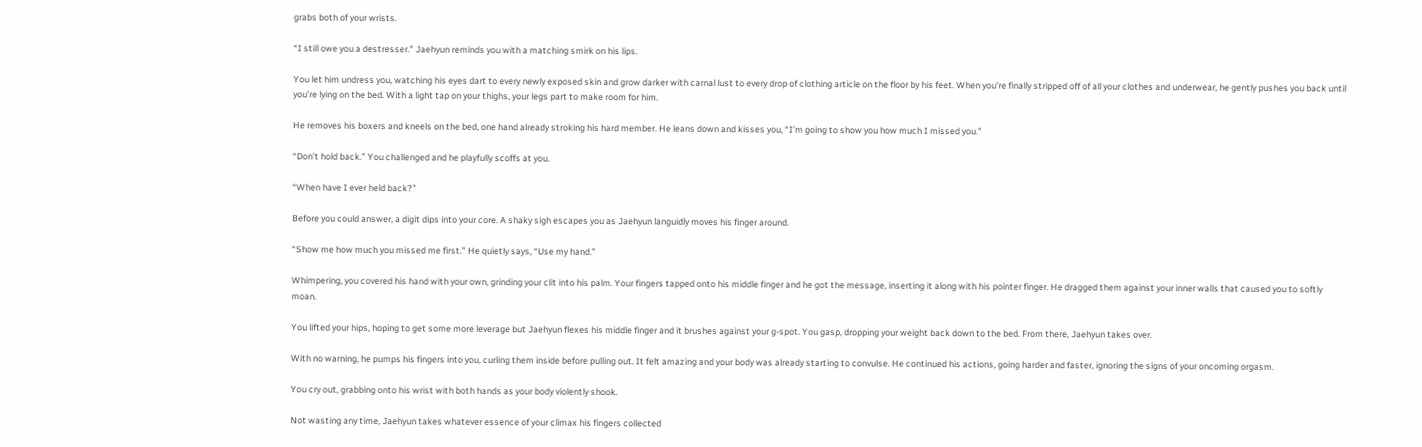grabs both of your wrists.

“I still owe you a destresser.” Jaehyun reminds you with a matching smirk on his lips.

You let him undress you, watching his eyes dart to every newly exposed skin and grow darker with carnal lust to every drop of clothing article on the floor by his feet. When you’re finally stripped off of all your clothes and underwear, he gently pushes you back until you’re lying on the bed. With a light tap on your thighs, your legs part to make room for him.

He removes his boxers and kneels on the bed, one hand already stroking his hard member. He leans down and kisses you, “I’m going to show you how much I missed you.”

“Don’t hold back.” You challenged and he playfully scoffs at you.

“When have I ever held back?”

Before you could answer, a digit dips into your core. A shaky sigh escapes you as Jaehyun languidly moves his finger around.

“Show me how much you missed me first.” He quietly says, “Use my hand.”

Whimpering, you covered his hand with your own, grinding your clit into his palm. Your fingers tapped onto his middle finger and he got the message, inserting it along with his pointer finger. He dragged them against your inner walls that caused you to softly moan.

You lifted your hips, hoping to get some more leverage but Jaehyun flexes his middle finger and it brushes against your g-spot. You gasp, dropping your weight back down to the bed. From there, Jaehyun takes over.

With no warning, he pumps his fingers into you, curling them inside before pulling out. It felt amazing and your body was already starting to convulse. He continued his actions, going harder and faster, ignoring the signs of your oncoming orgasm.

You cry out, grabbing onto his wrist with both hands as your body violently shook.

Not wasting any time, Jaehyun takes whatever essence of your climax his fingers collected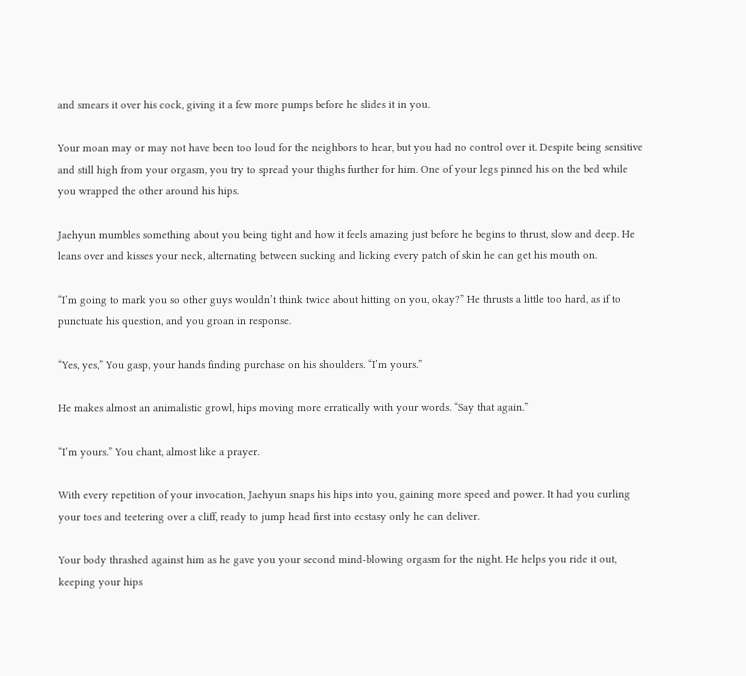and smears it over his cock, giving it a few more pumps before he slides it in you.

Your moan may or may not have been too loud for the neighbors to hear, but you had no control over it. Despite being sensitive and still high from your orgasm, you try to spread your thighs further for him. One of your legs pinned his on the bed while you wrapped the other around his hips.

Jaehyun mumbles something about you being tight and how it feels amazing just before he begins to thrust, slow and deep. He leans over and kisses your neck, alternating between sucking and licking every patch of skin he can get his mouth on.

“I’m going to mark you so other guys wouldn’t think twice about hitting on you, okay?” He thrusts a little too hard, as if to punctuate his question, and you groan in response.

“Yes, yes,” You gasp, your hands finding purchase on his shoulders. “I’m yours.”

He makes almost an animalistic growl, hips moving more erratically with your words. “Say that again.”

“I’m yours.” You chant, almost like a prayer.

With every repetition of your invocation, Jaehyun snaps his hips into you, gaining more speed and power. It had you curling your toes and teetering over a cliff, ready to jump head first into ecstasy only he can deliver.

Your body thrashed against him as he gave you your second mind-blowing orgasm for the night. He helps you ride it out, keeping your hips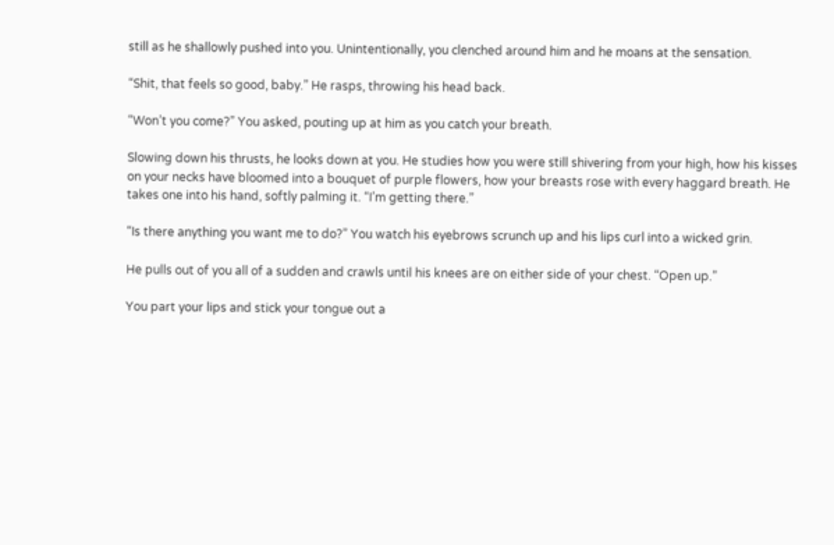still as he shallowly pushed into you. Unintentionally, you clenched around him and he moans at the sensation.

“Shit, that feels so good, baby.” He rasps, throwing his head back.

“Won’t you come?” You asked, pouting up at him as you catch your breath.

Slowing down his thrusts, he looks down at you. He studies how you were still shivering from your high, how his kisses on your necks have bloomed into a bouquet of purple flowers, how your breasts rose with every haggard breath. He takes one into his hand, softly palming it. “I’m getting there.”

“Is there anything you want me to do?” You watch his eyebrows scrunch up and his lips curl into a wicked grin.

He pulls out of you all of a sudden and crawls until his knees are on either side of your chest. “Open up.”

You part your lips and stick your tongue out a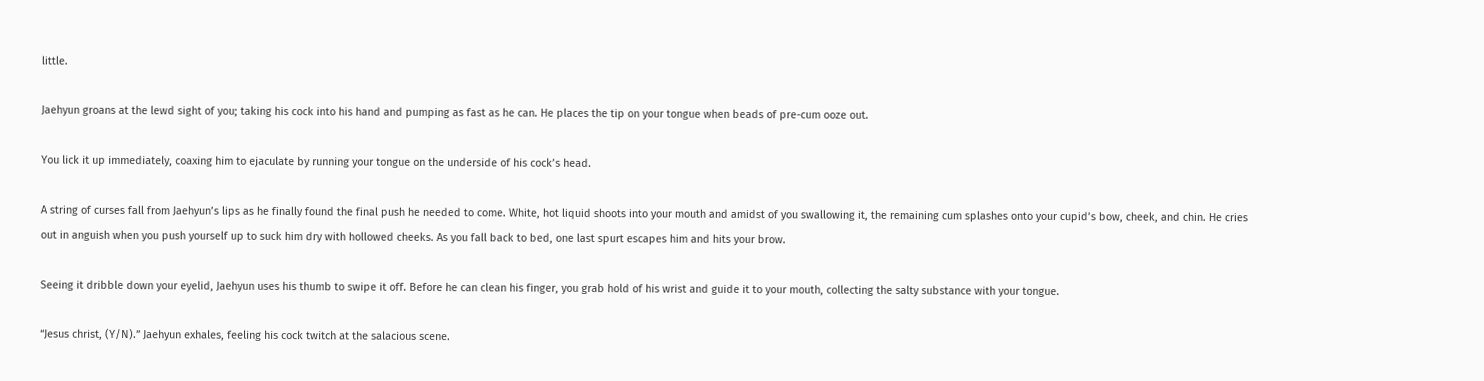little.

Jaehyun groans at the lewd sight of you; taking his cock into his hand and pumping as fast as he can. He places the tip on your tongue when beads of pre-cum ooze out.

You lick it up immediately, coaxing him to ejaculate by running your tongue on the underside of his cock’s head.

A string of curses fall from Jaehyun’s lips as he finally found the final push he needed to come. White, hot liquid shoots into your mouth and amidst of you swallowing it, the remaining cum splashes onto your cupid’s bow, cheek, and chin. He cries out in anguish when you push yourself up to suck him dry with hollowed cheeks. As you fall back to bed, one last spurt escapes him and hits your brow.

Seeing it dribble down your eyelid, Jaehyun uses his thumb to swipe it off. Before he can clean his finger, you grab hold of his wrist and guide it to your mouth, collecting the salty substance with your tongue.

“Jesus christ, (Y/N).” Jaehyun exhales, feeling his cock twitch at the salacious scene.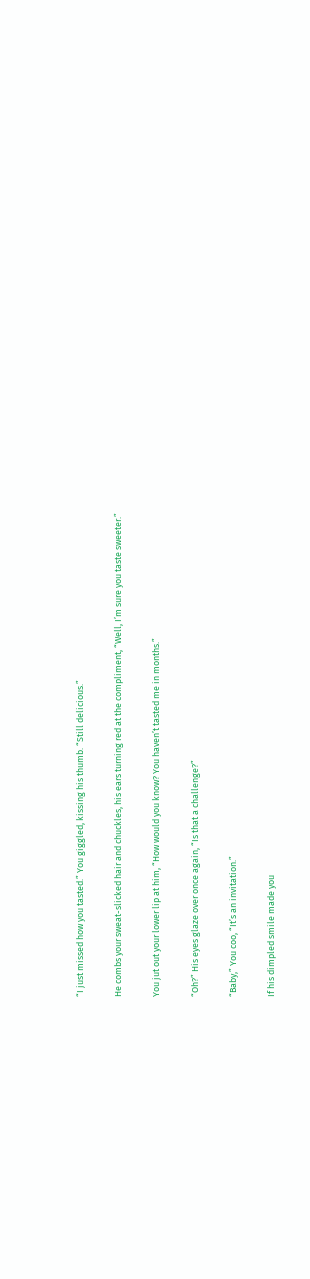“I just missed how you tasted.” You giggled, kissing his thumb. “Still delicious.”

He combs your sweat-slicked hair and chuckles, his ears turning red at the compliment, “Well, I’m sure you taste sweeter.”

You jut out your lower lip at him, “How would you know? You haven’t tasted me in months.”

“Oh?” His eyes glaze over once again, “Is that a challenge?”

“Baby,” You coo, “It’s an invitation.”

If his dimpled smile made you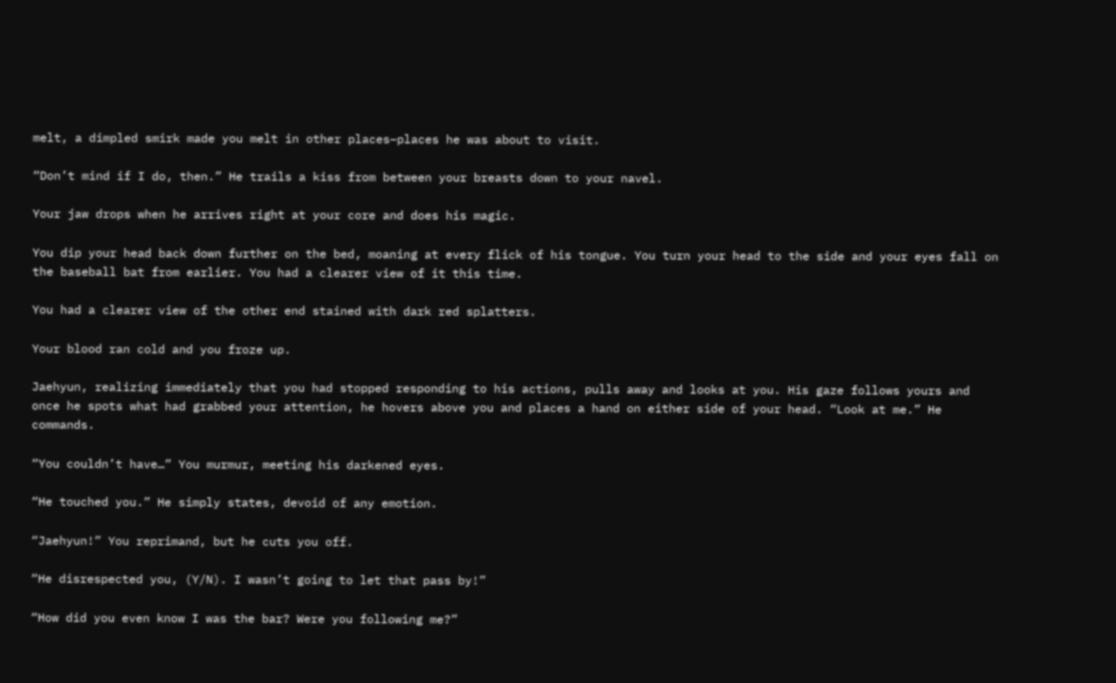melt, a dimpled smirk made you melt in other places–places he was about to visit.

“Don’t mind if I do, then.” He trails a kiss from between your breasts down to your navel.

Your jaw drops when he arrives right at your core and does his magic.

You dip your head back down further on the bed, moaning at every flick of his tongue. You turn your head to the side and your eyes fall on the baseball bat from earlier. You had a clearer view of it this time.

You had a clearer view of the other end stained with dark red splatters.

Your blood ran cold and you froze up.

Jaehyun, realizing immediately that you had stopped responding to his actions, pulls away and looks at you. His gaze follows yours and once he spots what had grabbed your attention, he hovers above you and places a hand on either side of your head. “Look at me.” He commands.

“You couldn’t have…” You murmur, meeting his darkened eyes.

“He touched you.” He simply states, devoid of any emotion.

“Jaehyun!” You reprimand, but he cuts you off.

“He disrespected you, (Y/N). I wasn’t going to let that pass by!”

“How did you even know I was the bar? Were you following me?”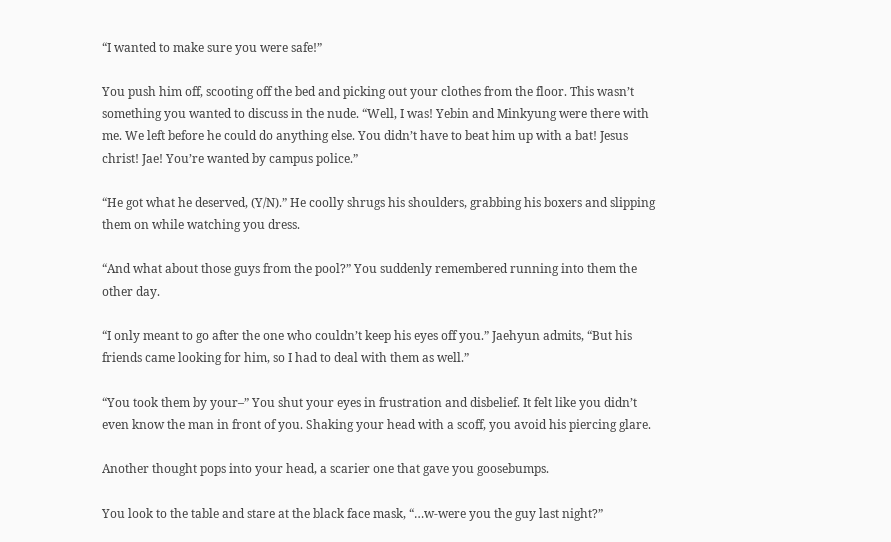“I wanted to make sure you were safe!”

You push him off, scooting off the bed and picking out your clothes from the floor. This wasn’t something you wanted to discuss in the nude. “Well, I was! Yebin and Minkyung were there with me. We left before he could do anything else. You didn’t have to beat him up with a bat! Jesus christ! Jae! You’re wanted by campus police.”

“He got what he deserved, (Y/N).” He coolly shrugs his shoulders, grabbing his boxers and slipping them on while watching you dress.

“And what about those guys from the pool?” You suddenly remembered running into them the other day.

“I only meant to go after the one who couldn’t keep his eyes off you.” Jaehyun admits, “But his friends came looking for him, so I had to deal with them as well.”

“You took them by your–” You shut your eyes in frustration and disbelief. It felt like you didn’t even know the man in front of you. Shaking your head with a scoff, you avoid his piercing glare.

Another thought pops into your head, a scarier one that gave you goosebumps.

You look to the table and stare at the black face mask, “…w-were you the guy last night?”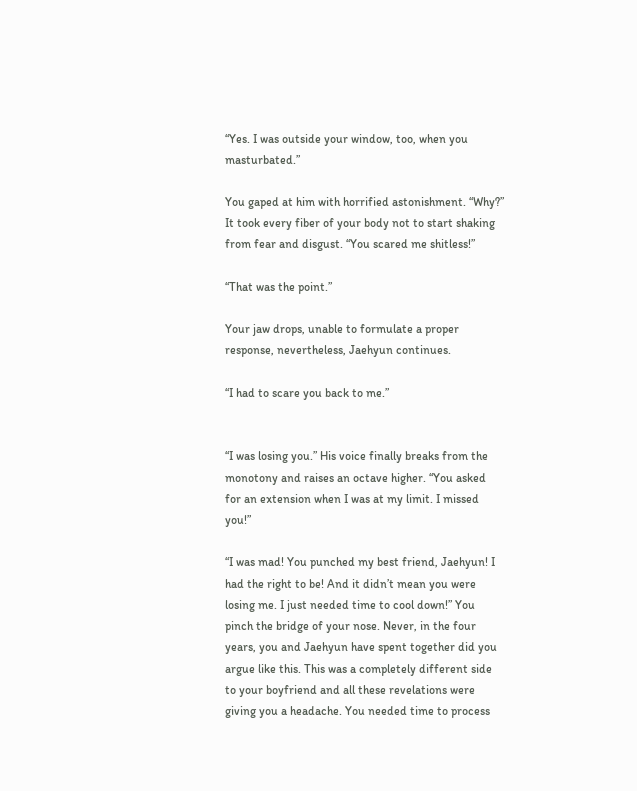“Yes. I was outside your window, too, when you masturbated.”

You gaped at him with horrified astonishment. “Why?” It took every fiber of your body not to start shaking from fear and disgust. “You scared me shitless!”

“That was the point.”

Your jaw drops, unable to formulate a proper response, nevertheless, Jaehyun continues.

“I had to scare you back to me.”


“I was losing you.” His voice finally breaks from the monotony and raises an octave higher. “You asked for an extension when I was at my limit. I missed you!”

“I was mad! You punched my best friend, Jaehyun! I had the right to be! And it didn’t mean you were losing me. I just needed time to cool down!” You pinch the bridge of your nose. Never, in the four years, you and Jaehyun have spent together did you argue like this. This was a completely different side to your boyfriend and all these revelations were giving you a headache. You needed time to process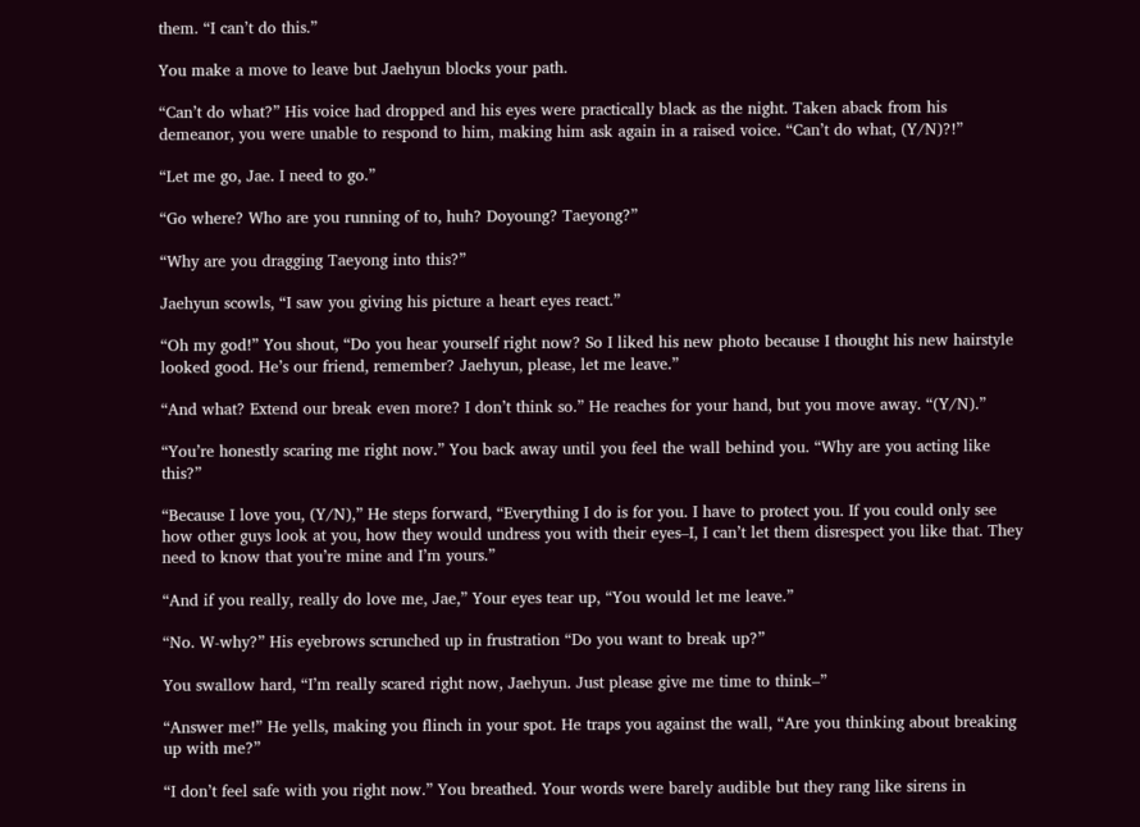them. “I can’t do this.”

You make a move to leave but Jaehyun blocks your path.

“Can’t do what?” His voice had dropped and his eyes were practically black as the night. Taken aback from his demeanor, you were unable to respond to him, making him ask again in a raised voice. “Can’t do what, (Y/N)?!”

“Let me go, Jae. I need to go.”

“Go where? Who are you running of to, huh? Doyoung? Taeyong?”

“Why are you dragging Taeyong into this?”

Jaehyun scowls, “I saw you giving his picture a heart eyes react.”

“Oh my god!” You shout, “Do you hear yourself right now? So I liked his new photo because I thought his new hairstyle looked good. He’s our friend, remember? Jaehyun, please, let me leave.”

“And what? Extend our break even more? I don’t think so.” He reaches for your hand, but you move away. “(Y/N).”

“You’re honestly scaring me right now.” You back away until you feel the wall behind you. “Why are you acting like this?”

“Because I love you, (Y/N),” He steps forward, “Everything I do is for you. I have to protect you. If you could only see how other guys look at you, how they would undress you with their eyes–I, I can’t let them disrespect you like that. They need to know that you’re mine and I’m yours.”

“And if you really, really do love me, Jae,” Your eyes tear up, “You would let me leave.”

“No. W-why?” His eyebrows scrunched up in frustration “Do you want to break up?”

You swallow hard, “I’m really scared right now, Jaehyun. Just please give me time to think–”

“Answer me!” He yells, making you flinch in your spot. He traps you against the wall, “Are you thinking about breaking up with me?”

“I don’t feel safe with you right now.” You breathed. Your words were barely audible but they rang like sirens in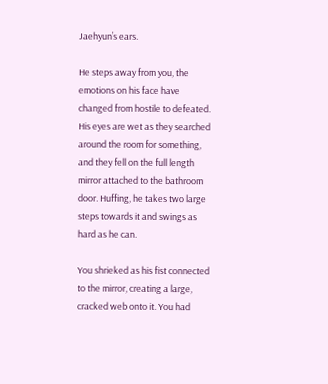Jaehyun’s ears.

He steps away from you, the emotions on his face have changed from hostile to defeated. His eyes are wet as they searched around the room for something, and they fell on the full length mirror attached to the bathroom door. Huffing, he takes two large steps towards it and swings as hard as he can.

You shrieked as his fist connected to the mirror, creating a large, cracked web onto it. You had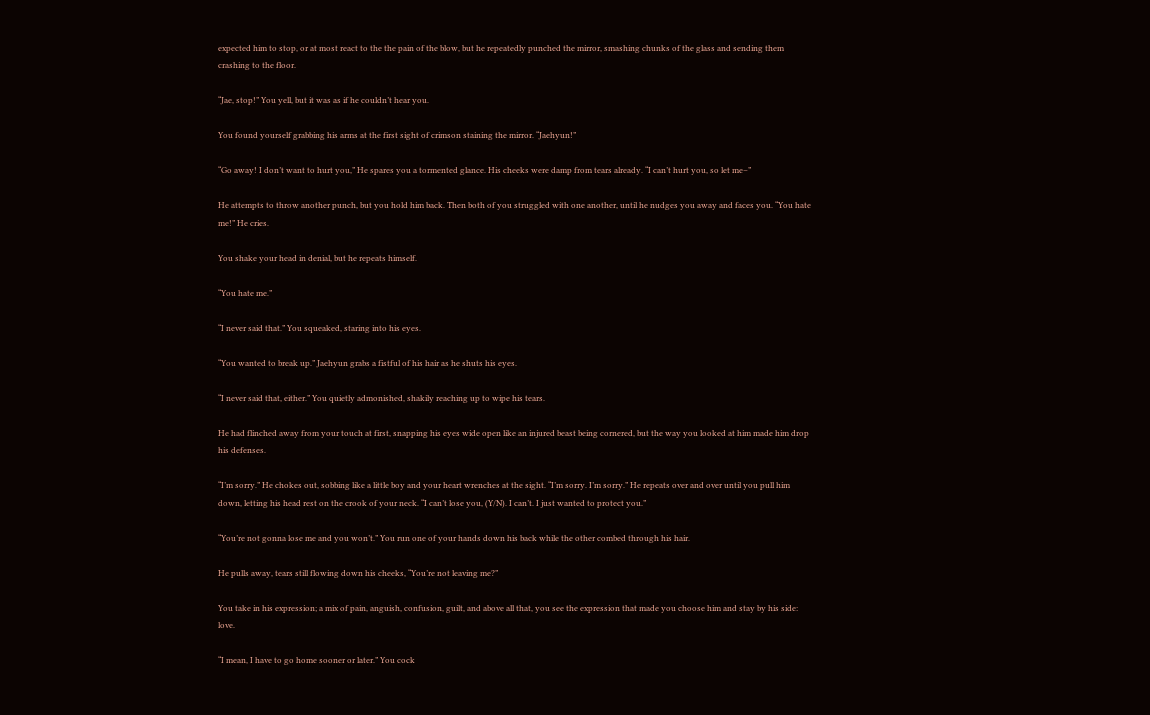expected him to stop, or at most react to the the pain of the blow, but he repeatedly punched the mirror, smashing chunks of the glass and sending them crashing to the floor.

“Jae, stop!” You yell, but it was as if he couldn’t hear you.

You found yourself grabbing his arms at the first sight of crimson staining the mirror. “Jaehyun!”

“Go away! I don’t want to hurt you,” He spares you a tormented glance. His cheeks were damp from tears already. “I can’t hurt you, so let me–”

He attempts to throw another punch, but you hold him back. Then both of you struggled with one another, until he nudges you away and faces you. “You hate me!” He cries.

You shake your head in denial, but he repeats himself.

“You hate me.”

“I never said that.” You squeaked, staring into his eyes.

“You wanted to break up.” Jaehyun grabs a fistful of his hair as he shuts his eyes.

“I never said that, either.” You quietly admonished, shakily reaching up to wipe his tears.

He had flinched away from your touch at first, snapping his eyes wide open like an injured beast being cornered, but the way you looked at him made him drop his defenses.

“I’m sorry.” He chokes out, sobbing like a little boy and your heart wrenches at the sight. “I’m sorry. I’m sorry.” He repeats over and over until you pull him down, letting his head rest on the crook of your neck. “I can’t lose you, (Y/N). I can’t. I just wanted to protect you.”

“You’re not gonna lose me and you won’t.” You run one of your hands down his back while the other combed through his hair.

He pulls away, tears still flowing down his cheeks, “You’re not leaving me?”

You take in his expression; a mix of pain, anguish, confusion, guilt, and above all that, you see the expression that made you choose him and stay by his side: love.

“I mean, I have to go home sooner or later.” You cock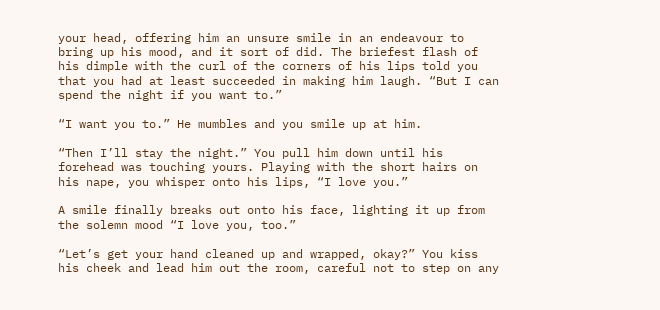your head, offering him an unsure smile in an endeavour to bring up his mood, and it sort of did. The briefest flash of his dimple with the curl of the corners of his lips told you that you had at least succeeded in making him laugh. “But I can spend the night if you want to.”

“I want you to.” He mumbles and you smile up at him.

“Then I’ll stay the night.” You pull him down until his forehead was touching yours. Playing with the short hairs on his nape, you whisper onto his lips, “I love you.”

A smile finally breaks out onto his face, lighting it up from the solemn mood “I love you, too.”

“Let’s get your hand cleaned up and wrapped, okay?” You kiss his cheek and lead him out the room, careful not to step on any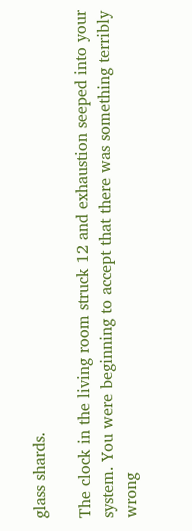glass shards.

The clock in the living room struck 12 and exhaustion seeped into your system. You were beginning to accept that there was something terribly wrong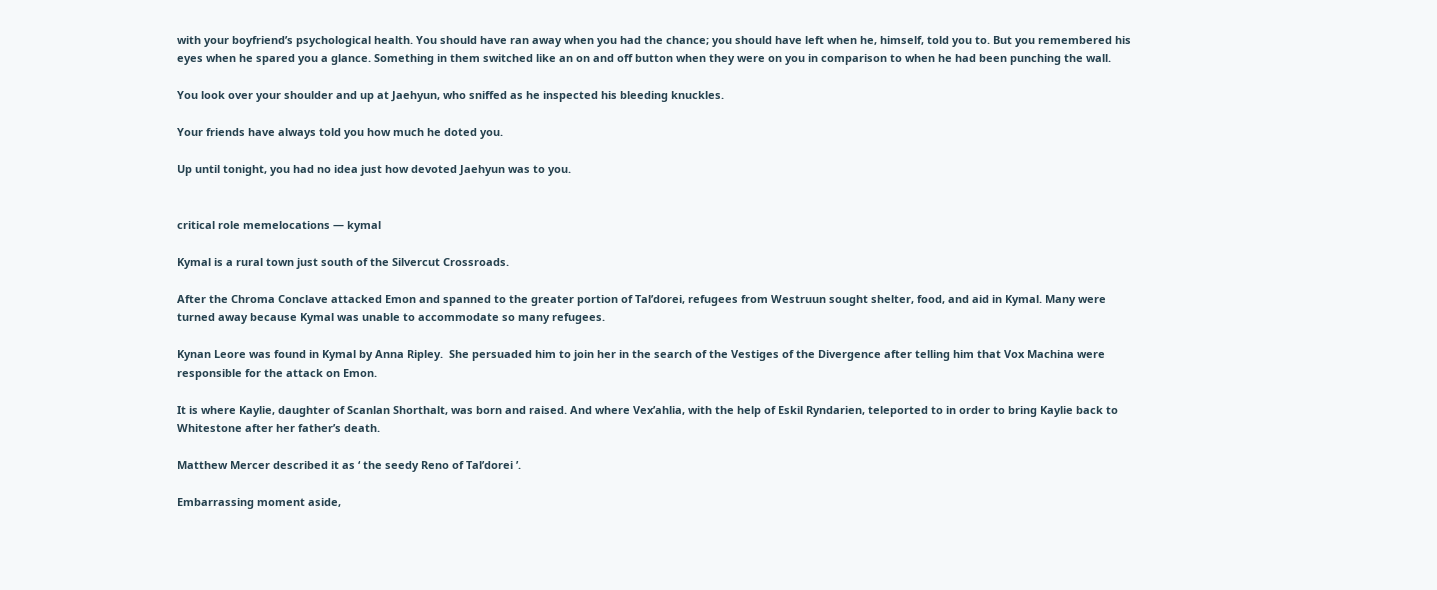with your boyfriend’s psychological health. You should have ran away when you had the chance; you should have left when he, himself, told you to. But you remembered his eyes when he spared you a glance. Something in them switched like an on and off button when they were on you in comparison to when he had been punching the wall.

You look over your shoulder and up at Jaehyun, who sniffed as he inspected his bleeding knuckles.

Your friends have always told you how much he doted you.

Up until tonight, you had no idea just how devoted Jaehyun was to you.


critical role memelocations — kymal

Kymal is a rural town just south of the Silvercut Crossroads.

After the Chroma Conclave attacked Emon and spanned to the greater portion of Tal’dorei, refugees from Westruun sought shelter, food, and aid in Kymal. Many were turned away because Kymal was unable to accommodate so many refugees.

Kynan Leore was found in Kymal by Anna Ripley.  She persuaded him to join her in the search of the Vestiges of the Divergence after telling him that Vox Machina were responsible for the attack on Emon.

It is where Kaylie, daughter of Scanlan Shorthalt, was born and raised. And where Vex’ahlia, with the help of Eskil Ryndarien, teleported to in order to bring Kaylie back to Whitestone after her father’s death.

Matthew Mercer described it as ‘ the seedy Reno of Tal’dorei ’.

Embarrassing moment aside,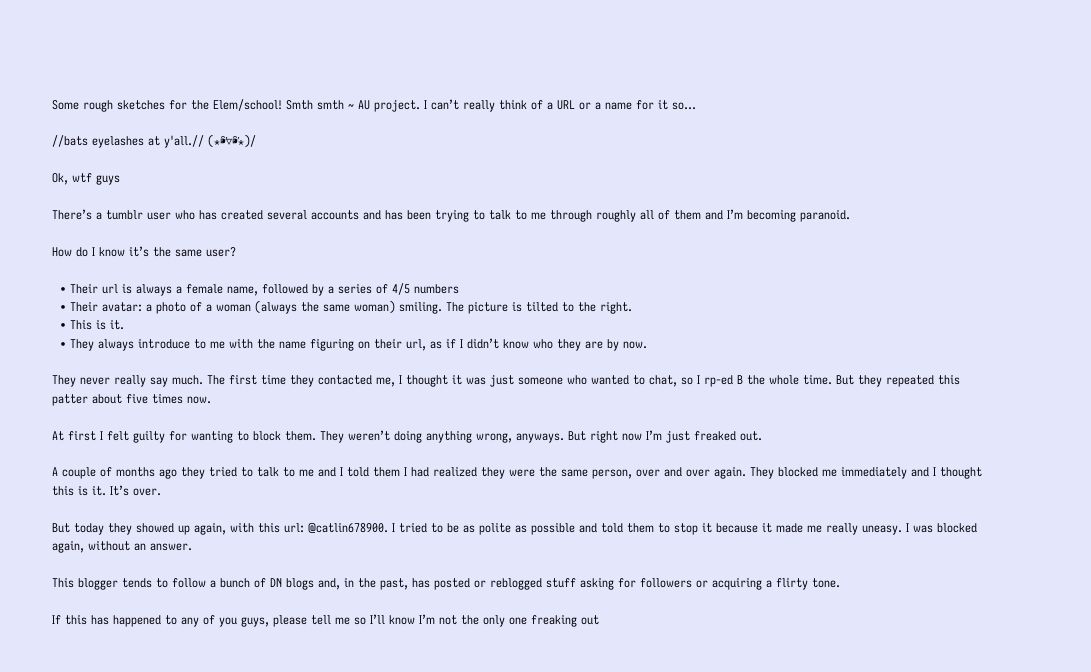Some rough sketches for the Elem/school! Smth smth ~ AU project. I can’t really think of a URL or a name for it so…

//bats eyelashes at y'all.// (⁎⁍̴̛͂▿⁍̴̛͂⁎)/

Ok, wtf guys

There’s a tumblr user who has created several accounts and has been trying to talk to me through roughly all of them and I’m becoming paranoid.

How do I know it’s the same user?

  • Their url is always a female name, followed by a series of 4/5 numbers
  • Their avatar: a photo of a woman (always the same woman) smiling. The picture is tilted to the right.
  • This is it.
  • They always introduce to me with the name figuring on their url, as if I didn’t know who they are by now.

They never really say much. The first time they contacted me, I thought it was just someone who wanted to chat, so I rp-ed B the whole time. But they repeated this patter about five times now.

At first I felt guilty for wanting to block them. They weren’t doing anything wrong, anyways. But right now I’m just freaked out.

A couple of months ago they tried to talk to me and I told them I had realized they were the same person, over and over again. They blocked me immediately and I thought this is it. It’s over.

But today they showed up again, with this url: @catlin678900. I tried to be as polite as possible and told them to stop it because it made me really uneasy. I was blocked again, without an answer.

This blogger tends to follow a bunch of DN blogs and, in the past, has posted or reblogged stuff asking for followers or acquiring a flirty tone.

If this has happened to any of you guys, please tell me so I’ll know I’m not the only one freaking out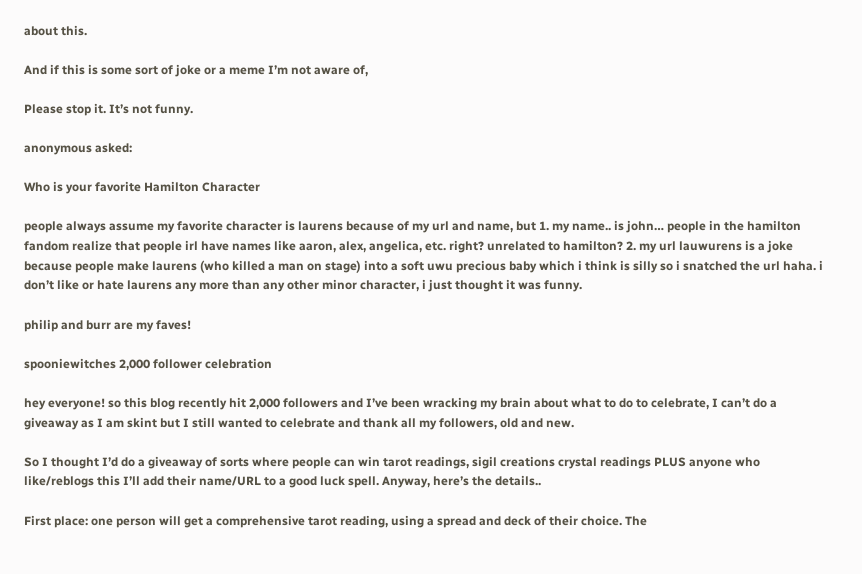about this.

And if this is some sort of joke or a meme I’m not aware of,

Please stop it. It’s not funny.

anonymous asked:

Who is your favorite Hamilton Character

people always assume my favorite character is laurens because of my url and name, but 1. my name.. is john… people in the hamilton fandom realize that people irl have names like aaron, alex, angelica, etc. right? unrelated to hamilton? 2. my url lauwurens is a joke because people make laurens (who killed a man on stage) into a soft uwu precious baby which i think is silly so i snatched the url haha. i don’t like or hate laurens any more than any other minor character, i just thought it was funny.

philip and burr are my faves!

spooniewitches 2,000 follower celebration

hey everyone! so this blog recently hit 2,000 followers and I’ve been wracking my brain about what to do to celebrate, I can’t do a giveaway as I am skint but I still wanted to celebrate and thank all my followers, old and new.

So I thought I’d do a giveaway of sorts where people can win tarot readings, sigil creations crystal readings PLUS anyone who like/reblogs this I’ll add their name/URL to a good luck spell. Anyway, here’s the details..

First place: one person will get a comprehensive tarot reading, using a spread and deck of their choice. The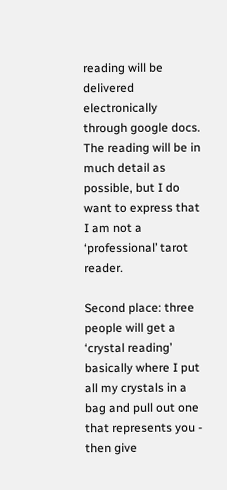reading will be delivered electronically through google docs. The reading will be in much detail as possible, but I do want to express that I am not a ‘professional’ tarot reader.

Second place: three people will get a ‘crystal reading’ basically where I put all my crystals in a bag and pull out one that represents you - then give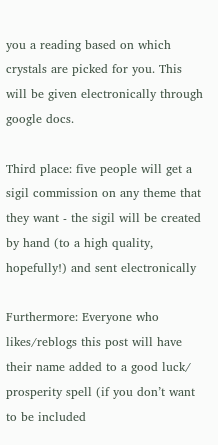you a reading based on which crystals are picked for you. This will be given electronically through google docs.

Third place: five people will get a sigil commission on any theme that they want - the sigil will be created by hand (to a high quality, hopefully!) and sent electronically

Furthermore: Everyone who likes/reblogs this post will have their name added to a good luck/ prosperity spell (if you don’t want to be included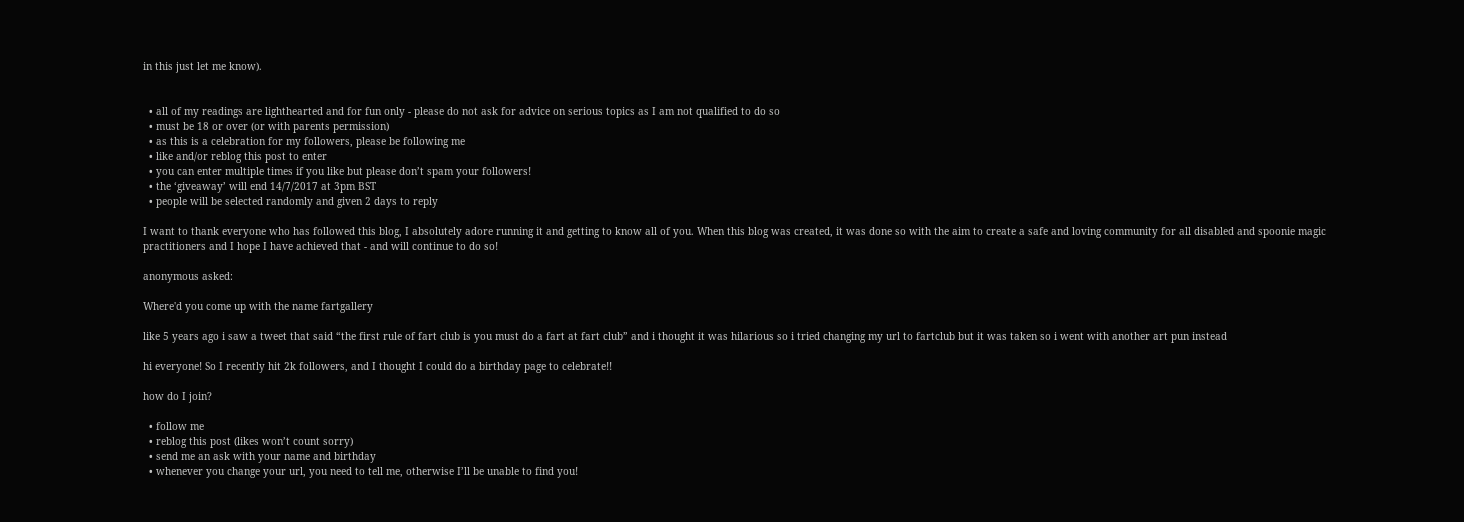in this just let me know).


  • all of my readings are lighthearted and for fun only - please do not ask for advice on serious topics as I am not qualified to do so
  • must be 18 or over (or with parents permission)
  • as this is a celebration for my followers, please be following me
  • like and/or reblog this post to enter
  • you can enter multiple times if you like but please don’t spam your followers!
  • the ‘giveaway’ will end 14/7/2017 at 3pm BST
  • people will be selected randomly and given 2 days to reply

I want to thank everyone who has followed this blog, I absolutely adore running it and getting to know all of you. When this blog was created, it was done so with the aim to create a safe and loving community for all disabled and spoonie magic practitioners and I hope I have achieved that - and will continue to do so!

anonymous asked:

Where'd you come up with the name fartgallery

like 5 years ago i saw a tweet that said “the first rule of fart club is you must do a fart at fart club” and i thought it was hilarious so i tried changing my url to fartclub but it was taken so i went with another art pun instead

hi everyone! So I recently hit 2k followers, and I thought I could do a birthday page to celebrate!!

how do I join?

  • follow me
  • reblog this post (likes won’t count sorry)
  • send me an ask with your name and birthday
  • whenever you change your url, you need to tell me, otherwise I’ll be unable to find you!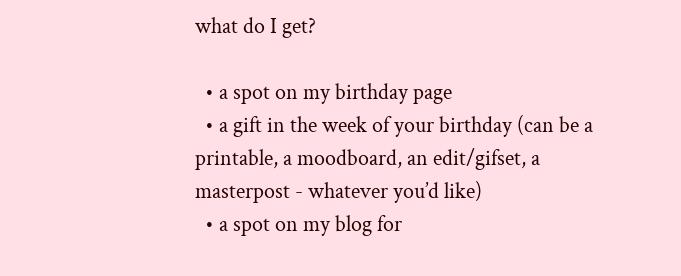what do I get?

  • a spot on my birthday page
  • a gift in the week of your birthday (can be a printable, a moodboard, an edit/gifset, a masterpost - whatever you’d like)
  • a spot on my blog for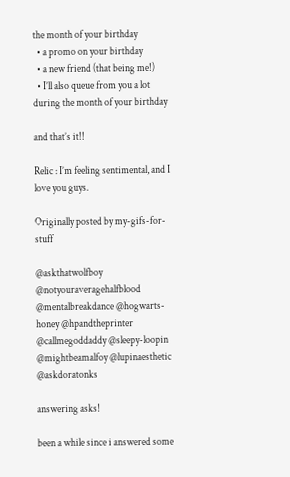the month of your birthday
  • a promo on your birthday
  • a new friend (that being me!)
  • I’ll also queue from you a lot during the month of your birthday

and that’s it!!

Relic : I’m feeling sentimental, and I love you guys.

Originally posted by my-gifs-for-stuff

@askthatwolfboy @notyouraveragehalfblood @mentalbreakdance @hogwarts-honey @hpandtheprinter @callmegoddaddy @sleepy-loopin @mightbeamalfoy @lupinaesthetic @askdoratonks

answering asks!

been a while since i answered some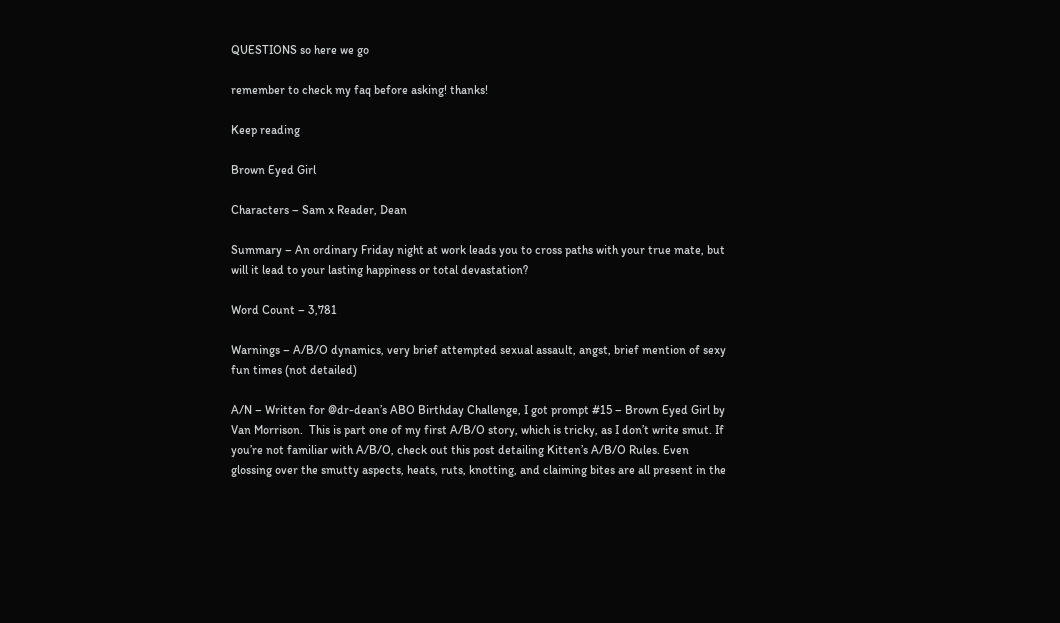QUESTIONS so here we go

remember to check my faq before asking! thanks!

Keep reading

Brown Eyed Girl

Characters – Sam x Reader, Dean

Summary – An ordinary Friday night at work leads you to cross paths with your true mate, but will it lead to your lasting happiness or total devastation?

Word Count – 3,781

Warnings – A/B/O dynamics, very brief attempted sexual assault, angst, brief mention of sexy fun times (not detailed)

A/N – Written for @dr-dean’s ABO Birthday Challenge, I got prompt #15 – Brown Eyed Girl by Van Morrison.  This is part one of my first A/B/O story, which is tricky, as I don’t write smut. If you’re not familiar with A/B/O, check out this post detailing Kitten’s A/B/O Rules. Even glossing over the smutty aspects, heats, ruts, knotting, and claiming bites are all present in the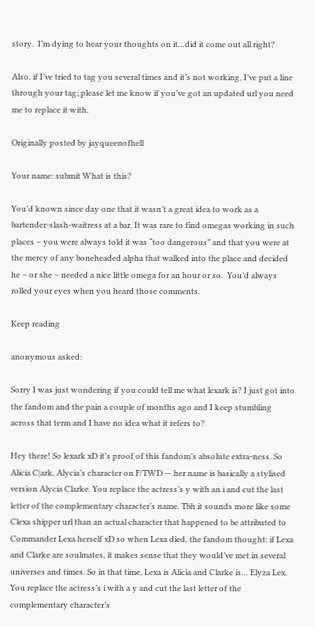story.  I’m dying to hear your thoughts on it…did it come out all right?

Also, if I’ve tried to tag you several times and it’s not working, I’ve put a line through your tag; please let me know if you’ve got an updated url you need me to replace it with.

Originally posted by jayqueenofhell

Your name: submit What is this?

You’d known since day one that it wasn’t a great idea to work as a bartender-slash-waitress at a bar. It was rare to find omegas working in such places – you were always told it was “too dangerous” and that you were at the mercy of any boneheaded alpha that walked into the place and decided he – or she – needed a nice little omega for an hour or so.  You’d always rolled your eyes when you heard those comments.

Keep reading

anonymous asked:

Sorry I was just wondering if you could tell me what lexark is? I just got into the fandom and the pain a couple of months ago and I keep stumbling across that term and I have no idea what it refers to?

Hey there! So lexark xD it’s proof of this fandom’s absolute extra-ness. So Alicia C|ark, Alycia’s character on F/TWD — her name is basically a stylised version Alycia Clarke. You replace the actress’s y with an i and cut the last letter of the complementary character’s name. Tbh it sounds more like some Clexa shipper url than an actual character that happened to be attributed to Commander Lexa herself xD so when Lexa died, the fandom thought: if Lexa and Clarke are soulmates, it makes sense that they would’ve met in several universes and times. So in that time, Lexa is Alicia and Clarke is… Elyza Lex. You replace the actress’s i with a y and cut the last letter of the complementary character’s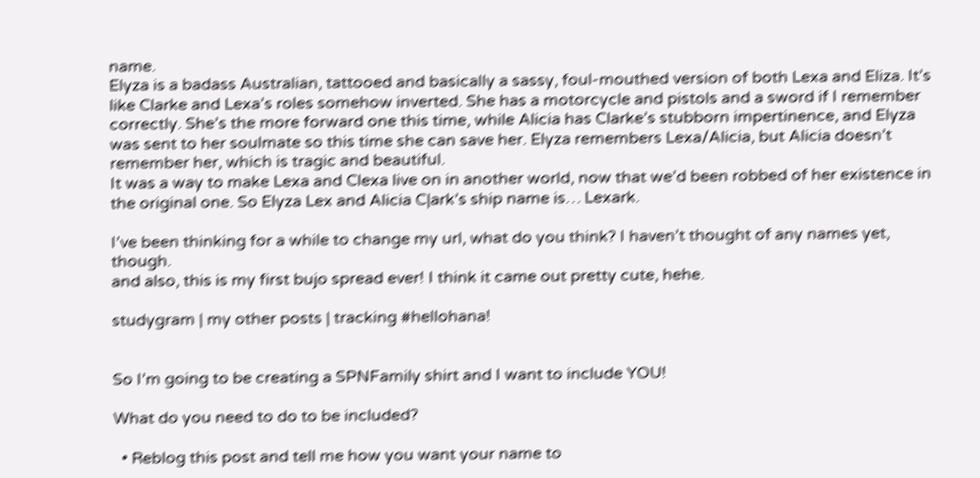name.
Elyza is a badass Australian, tattooed and basically a sassy, foul-mouthed version of both Lexa and Eliza. It’s like Clarke and Lexa’s roles somehow inverted. She has a motorcycle and pistols and a sword if I remember correctly. She’s the more forward one this time, while Alicia has Clarke’s stubborn impertinence, and Elyza was sent to her soulmate so this time she can save her. Elyza remembers Lexa/Alicia, but Alicia doesn’t remember her, which is tragic and beautiful.
It was a way to make Lexa and Clexa live on in another world, now that we’d been robbed of her existence in the original one. So Elyza Lex and Alicia C|ark’s ship name is… Lexark.

I’ve been thinking for a while to change my url, what do you think? I haven’t thought of any names yet, though.
and also, this is my first bujo spread ever! I think it came out pretty cute, hehe.

studygram | my other posts | tracking #hellohana!


So I’m going to be creating a SPNFamily shirt and I want to include YOU!

What do you need to do to be included?

  • Reblog this post and tell me how you want your name to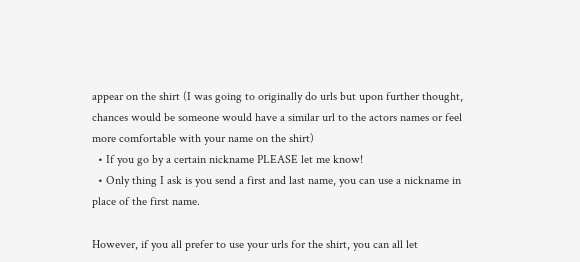appear on the shirt (I was going to originally do urls but upon further thought, chances would be someone would have a similar url to the actors names or feel more comfortable with your name on the shirt)
  • If you go by a certain nickname PLEASE let me know!
  • Only thing I ask is you send a first and last name, you can use a nickname in place of the first name.

However, if you all prefer to use your urls for the shirt, you can all let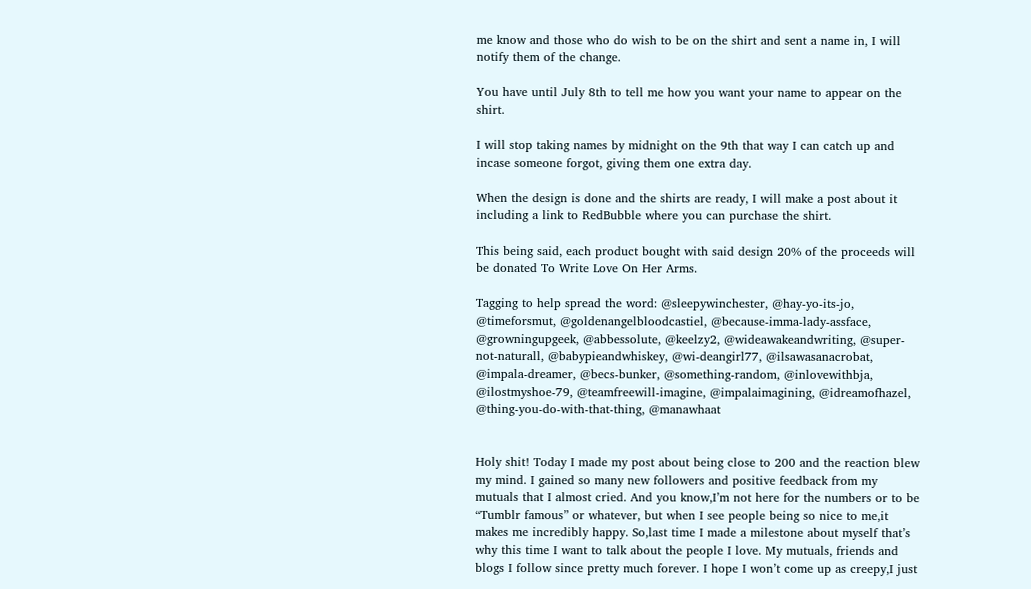me know and those who do wish to be on the shirt and sent a name in, I will notify them of the change.

You have until July 8th to tell me how you want your name to appear on the shirt.

I will stop taking names by midnight on the 9th that way I can catch up and incase someone forgot, giving them one extra day.

When the design is done and the shirts are ready, I will make a post about it including a link to RedBubble where you can purchase the shirt.

This being said, each product bought with said design 20% of the proceeds will be donated To Write Love On Her Arms.

Tagging to help spread the word: @sleepywinchester, @hay-yo-its-jo, @timeforsmut, @goldenangelbloodcastiel, @because-imma-lady-assface, @growningupgeek, @abbessolute, @keelzy2, @wideawakeandwriting, @super-not-naturall, @babypieandwhiskey, @wi-deangirl77, @ilsawasanacrobat, @impala-dreamer, @becs-bunker, @something-random, @inlovewithbja, @ilostmyshoe-79, @teamfreewill-imagine, @impalaimagining, @idreamofhazel, @thing-you-do-with-that-thing, @manawhaat


Holy shit! Today I made my post about being close to 200 and the reaction blew my mind. I gained so many new followers and positive feedback from my mutuals that I almost cried. And you know,I’m not here for the numbers or to be “Tumblr famous” or whatever, but when I see people being so nice to me,it makes me incredibly happy. So,last time I made a milestone about myself that’s why this time I want to talk about the people I love. My mutuals, friends and blogs I follow since pretty much forever. I hope I won’t come up as creepy,I just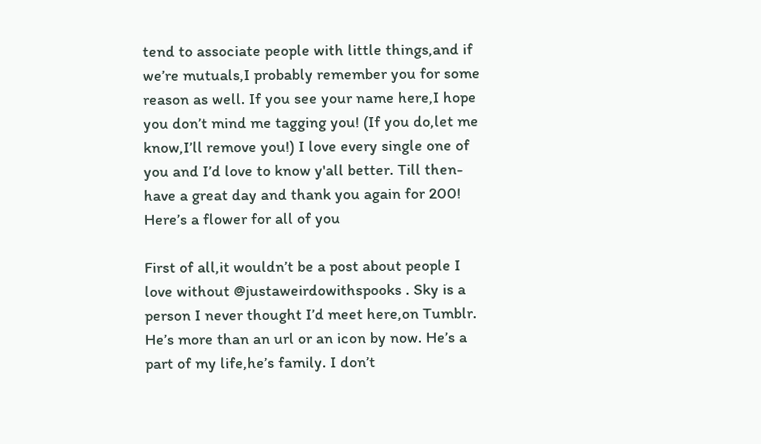tend to associate people with little things,and if we’re mutuals,I probably remember you for some reason as well. If you see your name here,I hope you don’t mind me tagging you! (If you do,let me know,I’ll remove you!) I love every single one of you and I’d love to know y'all better. Till then-have a great day and thank you again for 200! Here’s a flower for all of you

First of all,it wouldn’t be a post about people I love without @justaweirdowithspooks . Sky is a person I never thought I’d meet here,on Tumblr. He’s more than an url or an icon by now. He’s a part of my life,he’s family. I don’t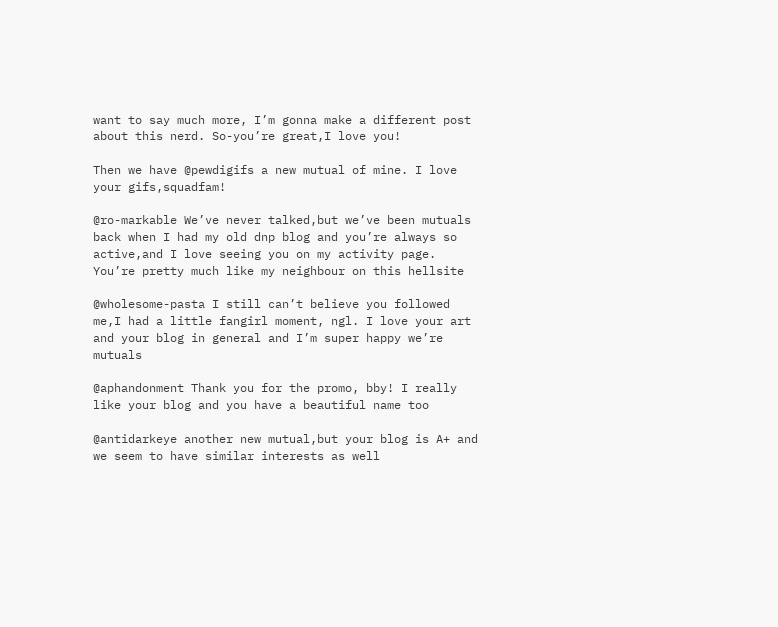want to say much more, I’m gonna make a different post about this nerd. So-you’re great,I love you!

Then we have @pewdigifs a new mutual of mine. I love your gifs,squadfam!

@ro-markable We’ve never talked,but we’ve been mutuals back when I had my old dnp blog and you’re always so active,and I love seeing you on my activity page. You’re pretty much like my neighbour on this hellsite

@wholesome-pasta I still can’t believe you followed me,I had a little fangirl moment, ngl. I love your art and your blog in general and I’m super happy we’re mutuals

@aphandonment Thank you for the promo, bby! I really like your blog and you have a beautiful name too

@antidarkeye another new mutual,but your blog is A+ and we seem to have similar interests as well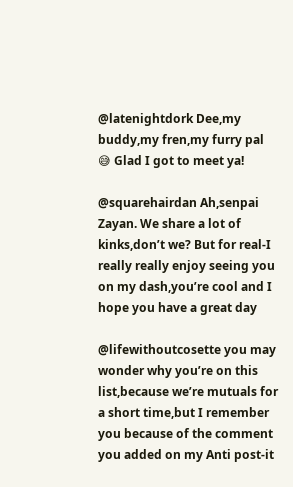@latenightdork Dee,my buddy,my fren,my furry pal 😅 Glad I got to meet ya!

@squarehairdan Ah,senpai Zayan. We share a lot of kinks,don’t we? But for real-I really really enjoy seeing you on my dash,you’re cool and I hope you have a great day

@lifewithoutcosette you may wonder why you’re on this list,because we’re mutuals for a short time,but I remember you because of the comment you added on my Anti post-it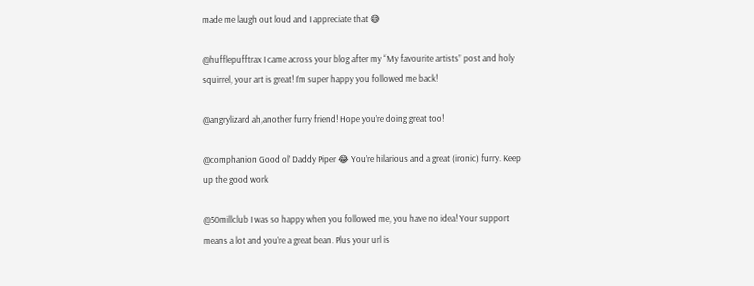made me laugh out loud and I appreciate that 😅

@hufflepufftrax I came across your blog after my “My favourite artists” post and holy squirrel, your art is great! I’m super happy you followed me back!

@angrylizard ah,another furry friend! Hope you’re doing great too!

@comphanion Good ol’ Daddy Piper 😂 You’re hilarious and a great (ironic) furry. Keep up the good work

@50millclub I was so happy when you followed me, you have no idea! Your support means a lot and you’re a great bean. Plus your url is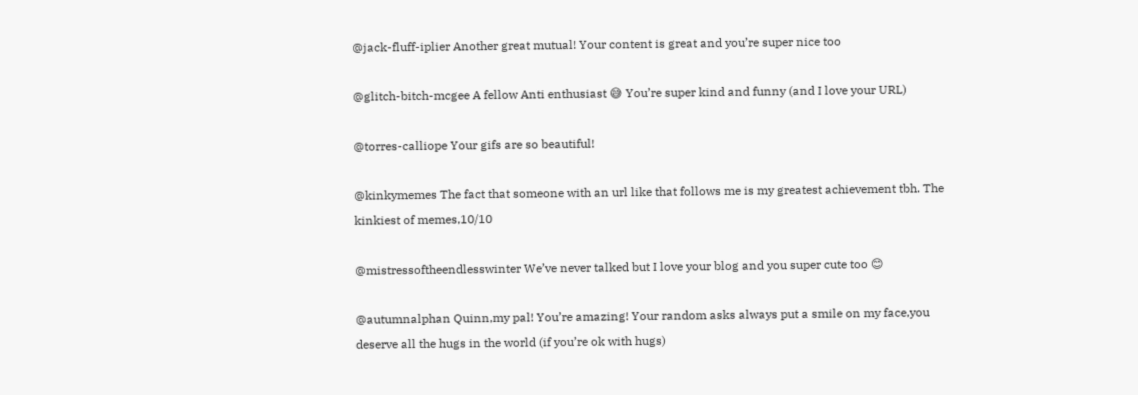@jack-fluff-iplier Another great mutual! Your content is great and you’re super nice too

@glitch-bitch-mcgee A fellow Anti enthusiast 😅 You’re super kind and funny (and I love your URL)

@torres-calliope Your gifs are so beautiful!

@kinkymemes The fact that someone with an url like that follows me is my greatest achievement tbh. The kinkiest of memes,10/10

@mistressoftheendlesswinter We’ve never talked but I love your blog and you super cute too 😊

@autumnalphan Quinn,my pal! You’re amazing! Your random asks always put a smile on my face,you deserve all the hugs in the world (if you’re ok with hugs)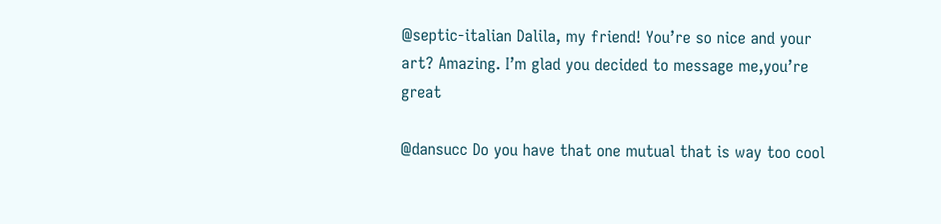@septic-italian Dalila, my friend! You’re so nice and your art? Amazing. I’m glad you decided to message me,you’re great

@dansucc Do you have that one mutual that is way too cool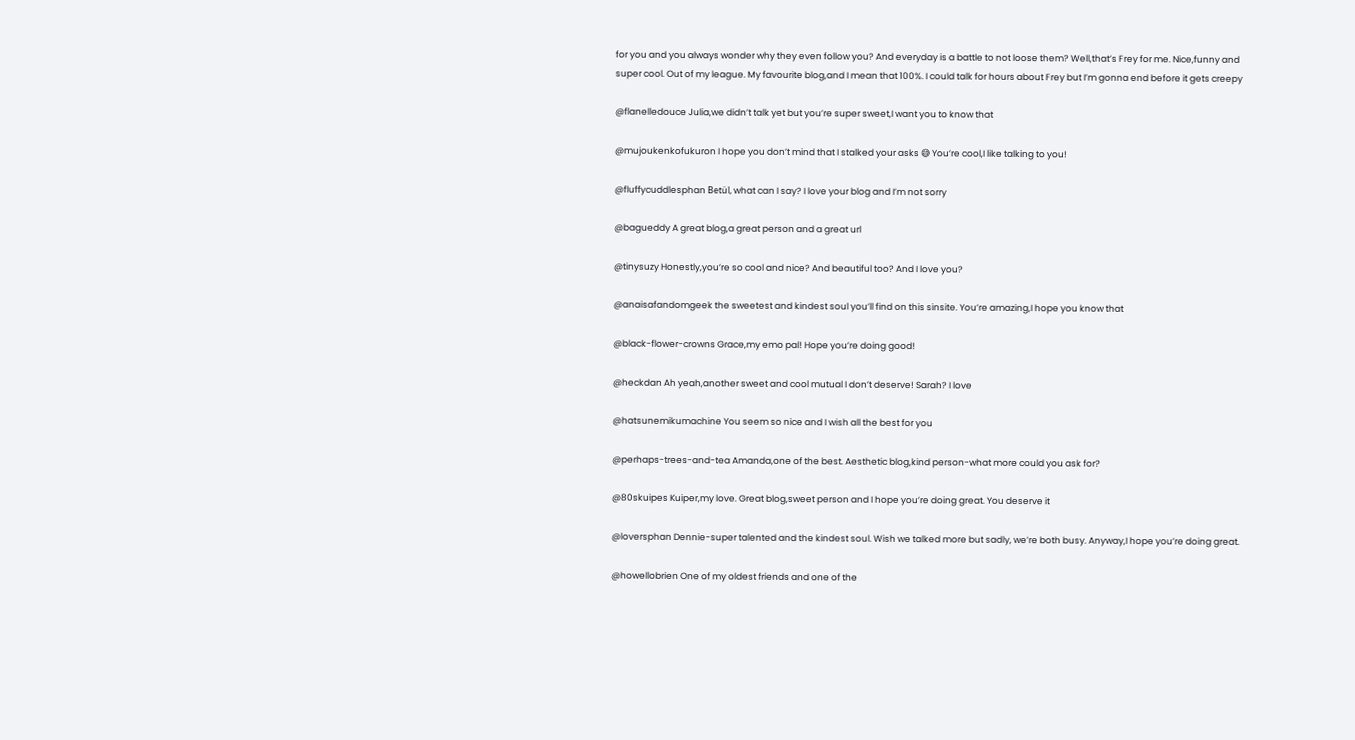for you and you always wonder why they even follow you? And everyday is a battle to not loose them? Well,that’s Frey for me. Nice,funny and super cool. Out of my league. My favourite blog,and I mean that 100%. I could talk for hours about Frey but I’m gonna end before it gets creepy

@flanelledouce Julia,we didn’t talk yet but you’re super sweet,I want you to know that

@mujoukenkofukuron I hope you don’t mind that I stalked your asks 😅 You’re cool,I like talking to you!

@fluffycuddlesphan Betül, what can I say? I love your blog and I’m not sorry

@bagueddy A great blog,a great person and a great url

@tinysuzy Honestly,you’re so cool and nice? And beautiful too? And I love you?

@anaisafandomgeek the sweetest and kindest soul you’ll find on this sinsite. You’re amazing,I hope you know that

@black-flower-crowns Grace,my emo pal! Hope you’re doing good!

@heckdan Ah yeah,another sweet and cool mutual I don’t deserve! Sarah? I love

@hatsunemikumachine You seem so nice and I wish all the best for you

@perhaps-trees-and-tea Amanda,one of the best. Aesthetic blog,kind person-what more could you ask for?

@80skuipes Kuiper,my love. Great blog,sweet person and I hope you’re doing great. You deserve it

@loversphan Dennie-super talented and the kindest soul. Wish we talked more but sadly, we’re both busy. Anyway,I hope you’re doing great.

@howellobrien One of my oldest friends and one of the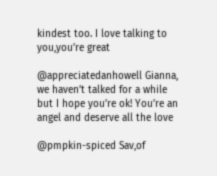kindest too. I love talking to you,you’re great

@appreciatedanhowell Gianna, we haven’t talked for a while but I hope you’re ok! You’re an angel and deserve all the love

@pmpkin-spiced Sav,of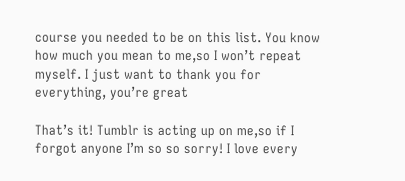course you needed to be on this list. You know how much you mean to me,so I won’t repeat myself. I just want to thank you for everything, you’re great

That’s it! Tumblr is acting up on me,so if I forgot anyone I’m so so sorry! I love every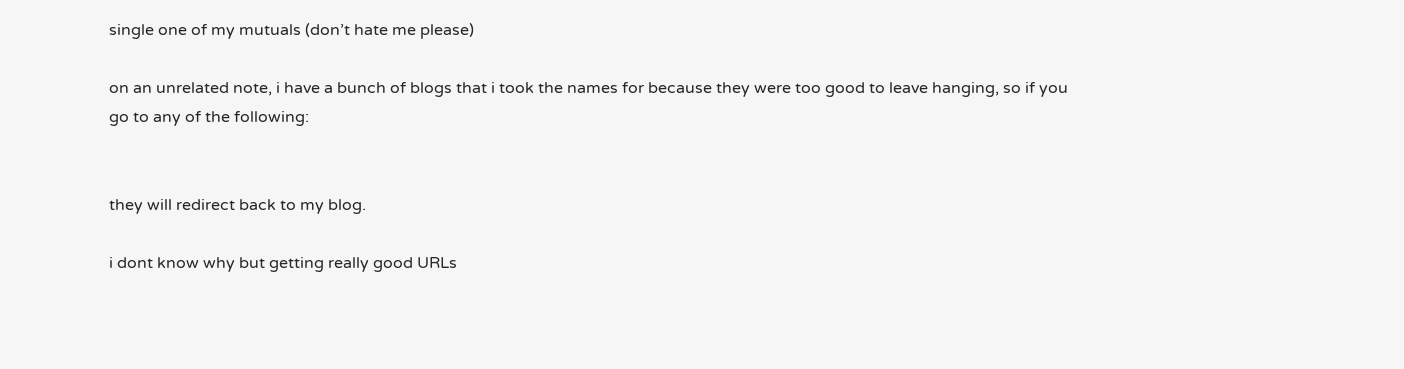single one of my mutuals (don’t hate me please)

on an unrelated note, i have a bunch of blogs that i took the names for because they were too good to leave hanging, so if you go to any of the following:


they will redirect back to my blog.

i dont know why but getting really good URLs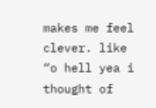makes me feel clever. like “o hell yea i thought of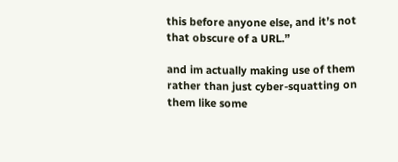this before anyone else, and it’s not that obscure of a URL.”

and im actually making use of them rather than just cyber-squatting on them like some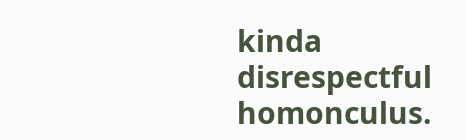kinda disrespectful homonculus.